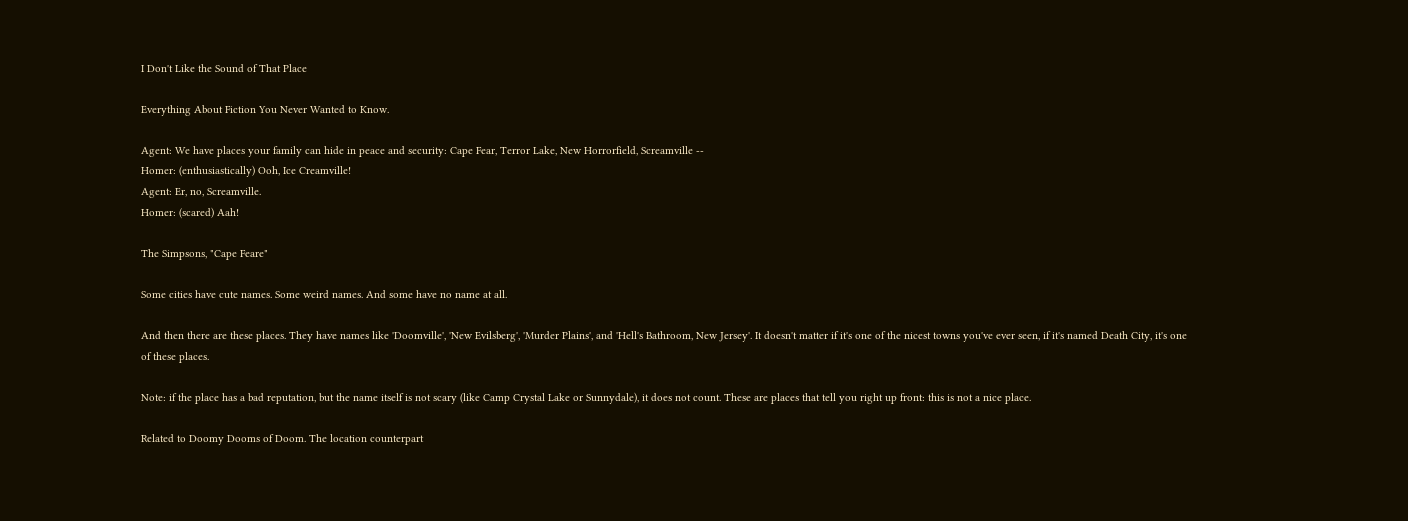I Don't Like the Sound of That Place

Everything About Fiction You Never Wanted to Know.

Agent: We have places your family can hide in peace and security: Cape Fear, Terror Lake, New Horrorfield, Screamville --
Homer: (enthusiastically) Ooh, Ice Creamville!
Agent: Er, no, Screamville.
Homer: (scared) Aah!

The Simpsons, "Cape Feare"

Some cities have cute names. Some weird names. And some have no name at all.

And then there are these places. They have names like 'Doomville', 'New Evilsberg', 'Murder Plains', and 'Hell's Bathroom, New Jersey'. It doesn't matter if it's one of the nicest towns you've ever seen, if it's named Death City, it's one of these places.

Note: if the place has a bad reputation, but the name itself is not scary (like Camp Crystal Lake or Sunnydale), it does not count. These are places that tell you right up front: this is not a nice place.

Related to Doomy Dooms of Doom. The location counterpart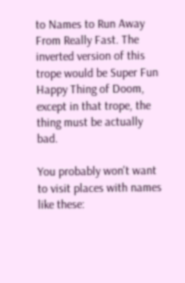to Names to Run Away From Really Fast. The inverted version of this trope would be Super Fun Happy Thing of Doom, except in that trope, the thing must be actually bad.

You probably won't want to visit places with names like these: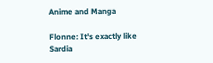Anime and Manga

Flonne: It's exactly like Sardia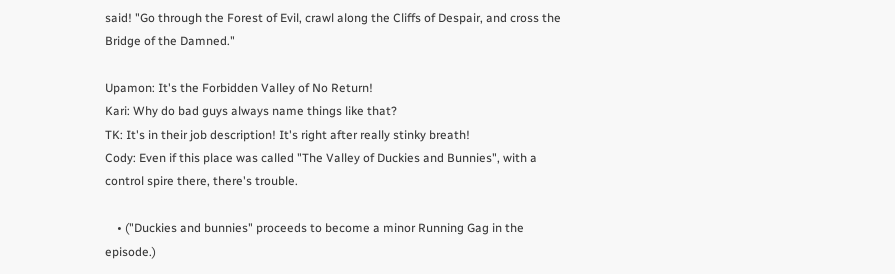said! "Go through the Forest of Evil, crawl along the Cliffs of Despair, and cross the Bridge of the Damned."

Upamon: It's the Forbidden Valley of No Return!
Kari: Why do bad guys always name things like that?
TK: It's in their job description! It's right after really stinky breath!
Cody: Even if this place was called "The Valley of Duckies and Bunnies", with a control spire there, there's trouble.

    • ("Duckies and bunnies" proceeds to become a minor Running Gag in the episode.)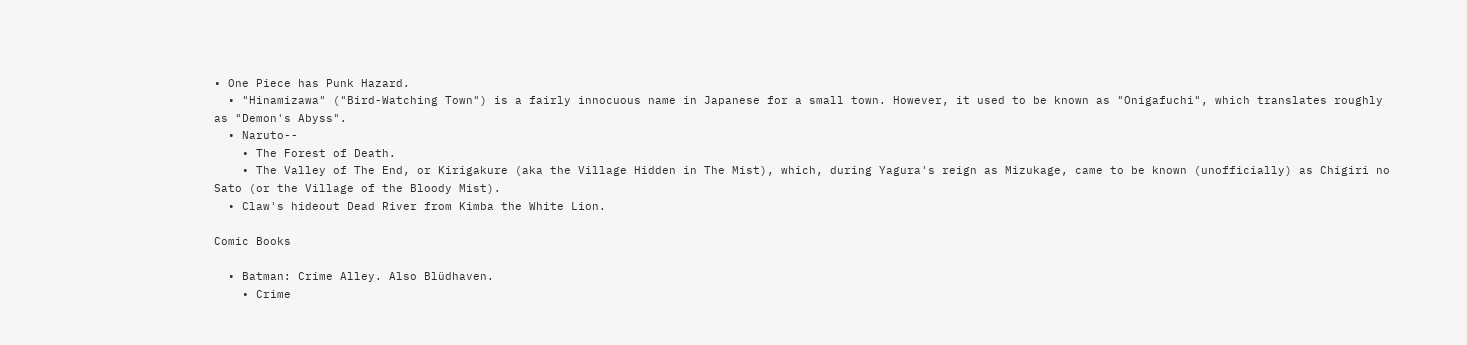• One Piece has Punk Hazard.
  • "Hinamizawa" ("Bird-Watching Town") is a fairly innocuous name in Japanese for a small town. However, it used to be known as "Onigafuchi", which translates roughly as "Demon's Abyss".
  • Naruto--
    • The Forest of Death.
    • The Valley of The End, or Kirigakure (aka the Village Hidden in The Mist), which, during Yagura's reign as Mizukage, came to be known (unofficially) as Chigiri no Sato (or the Village of the Bloody Mist).
  • Claw's hideout Dead River from Kimba the White Lion.

Comic Books

  • Batman: Crime Alley. Also Blüdhaven.
    • Crime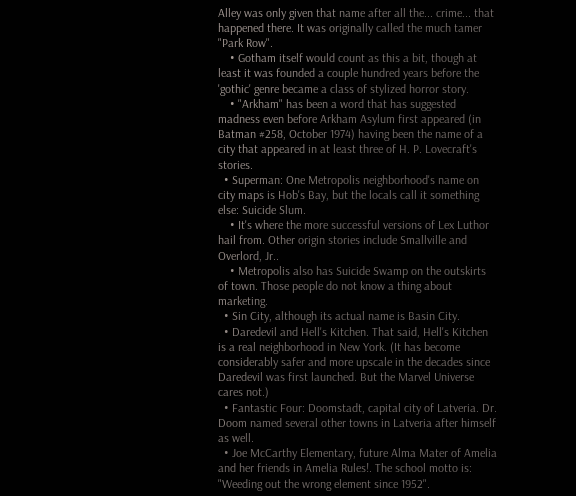Alley was only given that name after all the... crime... that happened there. It was originally called the much tamer "Park Row".
    • Gotham itself would count as this a bit, though at least it was founded a couple hundred years before the 'gothic' genre became a class of stylized horror story.
    • "Arkham" has been a word that has suggested madness even before Arkham Asylum first appeared (in Batman #258, October 1974) having been the name of a city that appeared in at least three of H. P. Lovecraft's stories.
  • Superman: One Metropolis neighborhood's name on city maps is Hob's Bay, but the locals call it something else: Suicide Slum.
    • It's where the more successful versions of Lex Luthor hail from. Other origin stories include Smallville and Overlord, Jr..
    • Metropolis also has Suicide Swamp on the outskirts of town. Those people do not know a thing about marketing.
  • Sin City, although its actual name is Basin City.
  • Daredevil and Hell's Kitchen. That said, Hell's Kitchen is a real neighborhood in New York. (It has become considerably safer and more upscale in the decades since Daredevil was first launched. But the Marvel Universe cares not.)
  • Fantastic Four: Doomstadt, capital city of Latveria. Dr. Doom named several other towns in Latveria after himself as well.
  • Joe McCarthy Elementary, future Alma Mater of Amelia and her friends in Amelia Rules!. The school motto is: "Weeding out the wrong element since 1952".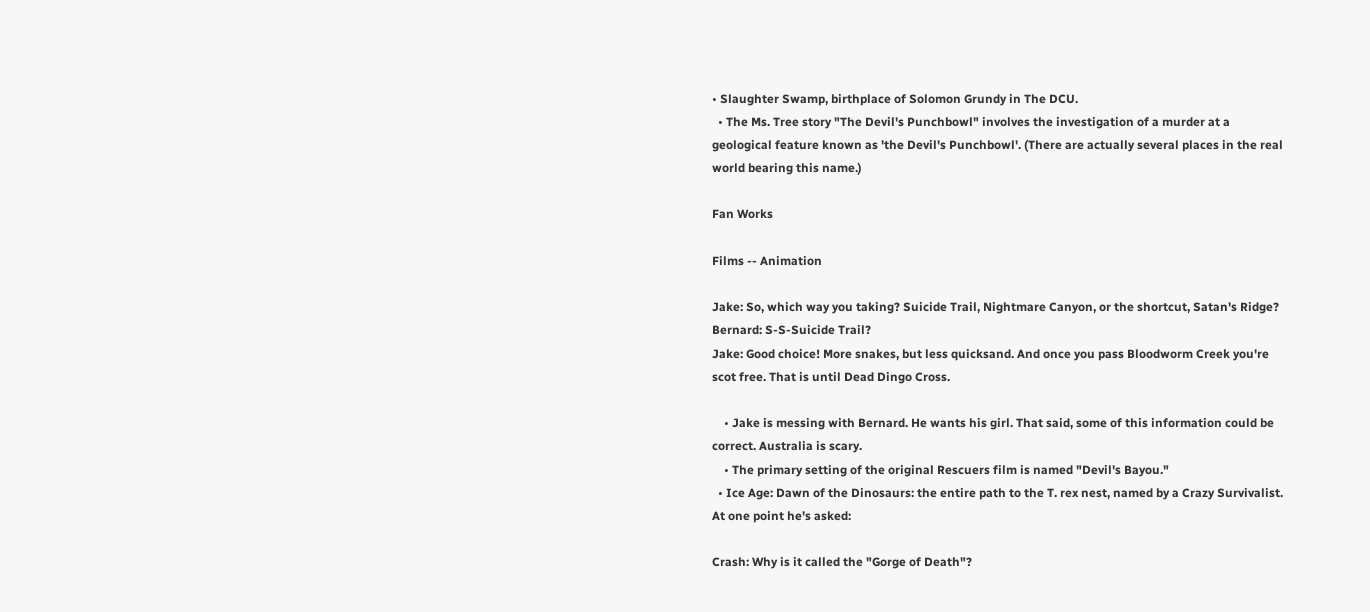• Slaughter Swamp, birthplace of Solomon Grundy in The DCU.
  • The Ms. Tree story "The Devil's Punchbowl" involves the investigation of a murder at a geological feature known as 'the Devil's Punchbowl'. (There are actually several places in the real world bearing this name.)

Fan Works

Films -- Animation

Jake: So, which way you taking? Suicide Trail, Nightmare Canyon, or the shortcut, Satan's Ridge?
Bernard: S-S-Suicide Trail?
Jake: Good choice! More snakes, but less quicksand. And once you pass Bloodworm Creek you're scot free. That is until Dead Dingo Cross.

    • Jake is messing with Bernard. He wants his girl. That said, some of this information could be correct. Australia is scary.
    • The primary setting of the original Rescuers film is named "Devil's Bayou."
  • Ice Age: Dawn of the Dinosaurs: the entire path to the T. rex nest, named by a Crazy Survivalist. At one point he's asked:

Crash: Why is it called the "Gorge of Death"?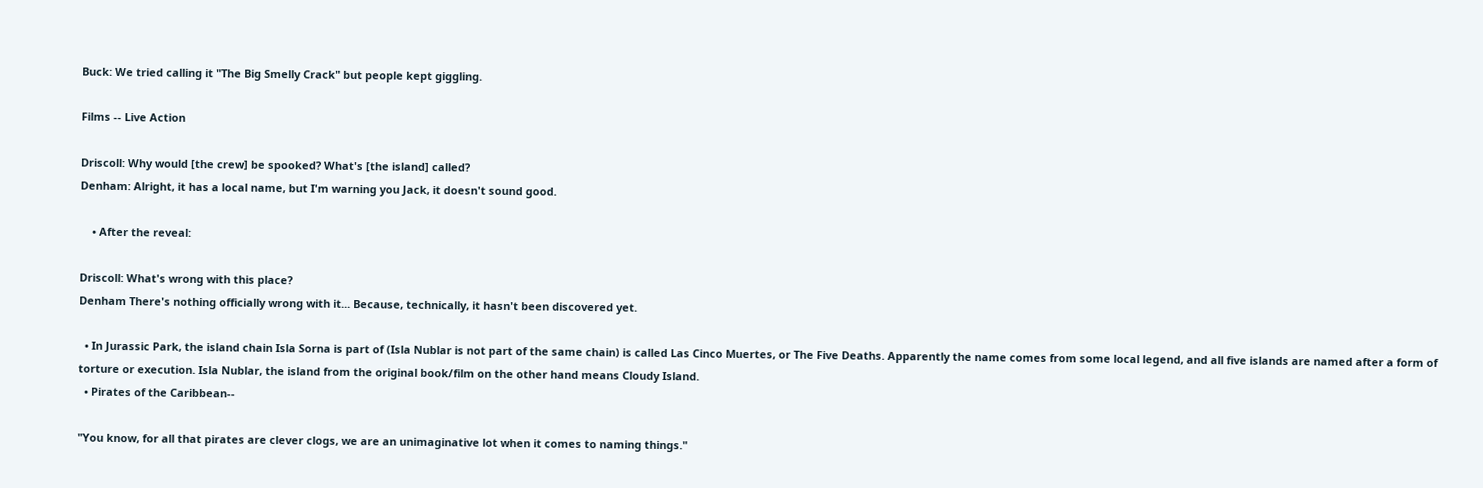Buck: We tried calling it "The Big Smelly Crack" but people kept giggling.

Films -- Live Action

Driscoll: Why would [the crew] be spooked? What's [the island] called?
Denham: Alright, it has a local name, but I'm warning you Jack, it doesn't sound good.

    • After the reveal:

Driscoll: What's wrong with this place?
Denham There's nothing officially wrong with it... Because, technically, it hasn't been discovered yet.

  • In Jurassic Park, the island chain Isla Sorna is part of (Isla Nublar is not part of the same chain) is called Las Cinco Muertes, or The Five Deaths. Apparently the name comes from some local legend, and all five islands are named after a form of torture or execution. Isla Nublar, the island from the original book/film on the other hand means Cloudy Island.
  • Pirates of the Caribbean--

"You know, for all that pirates are clever clogs, we are an unimaginative lot when it comes to naming things."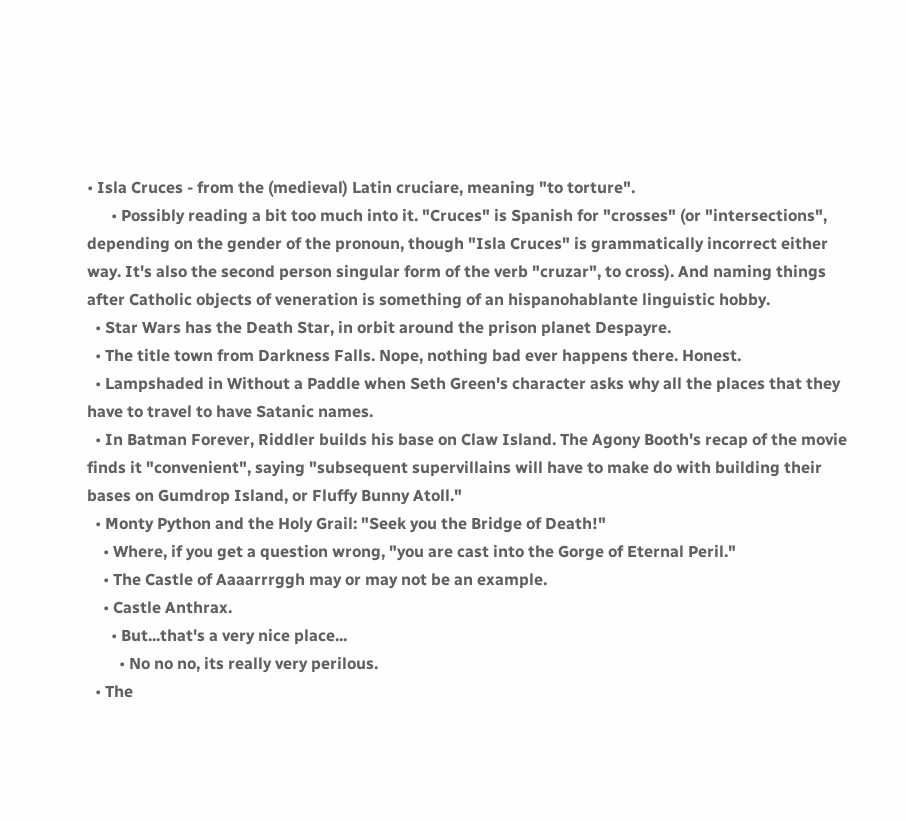• Isla Cruces - from the (medieval) Latin cruciare, meaning "to torture".
      • Possibly reading a bit too much into it. "Cruces" is Spanish for "crosses" (or "intersections", depending on the gender of the pronoun, though "Isla Cruces" is grammatically incorrect either way. It's also the second person singular form of the verb "cruzar", to cross). And naming things after Catholic objects of veneration is something of an hispanohablante linguistic hobby.
  • Star Wars has the Death Star, in orbit around the prison planet Despayre.
  • The title town from Darkness Falls. Nope, nothing bad ever happens there. Honest.
  • Lampshaded in Without a Paddle when Seth Green's character asks why all the places that they have to travel to have Satanic names.
  • In Batman Forever, Riddler builds his base on Claw Island. The Agony Booth's recap of the movie finds it "convenient", saying "subsequent supervillains will have to make do with building their bases on Gumdrop Island, or Fluffy Bunny Atoll."
  • Monty Python and the Holy Grail: "Seek you the Bridge of Death!"
    • Where, if you get a question wrong, "you are cast into the Gorge of Eternal Peril."
    • The Castle of Aaaarrrggh may or may not be an example.
    • Castle Anthrax.
      • But...that's a very nice place...
        • No no no, its really very perilous.
  • The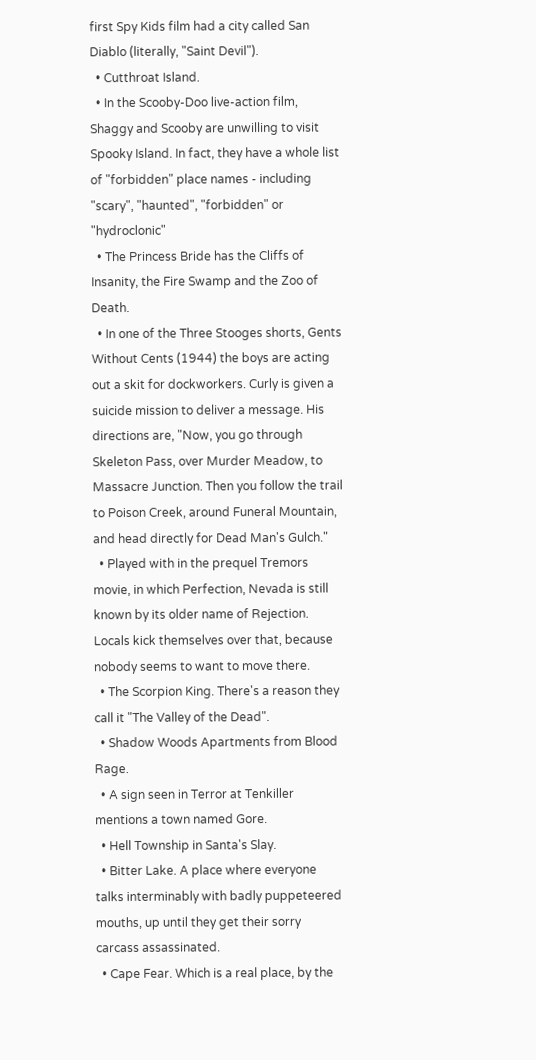first Spy Kids film had a city called San Diablo (literally, "Saint Devil").
  • Cutthroat Island.
  • In the Scooby-Doo live-action film, Shaggy and Scooby are unwilling to visit Spooky Island. In fact, they have a whole list of "forbidden" place names - including "scary", "haunted", "forbidden" or "hydroclonic"
  • The Princess Bride has the Cliffs of Insanity, the Fire Swamp and the Zoo of Death.
  • In one of the Three Stooges shorts, Gents Without Cents (1944) the boys are acting out a skit for dockworkers. Curly is given a suicide mission to deliver a message. His directions are, "Now, you go through Skeleton Pass, over Murder Meadow, to Massacre Junction. Then you follow the trail to Poison Creek, around Funeral Mountain, and head directly for Dead Man's Gulch."
  • Played with in the prequel Tremors movie, in which Perfection, Nevada is still known by its older name of Rejection. Locals kick themselves over that, because nobody seems to want to move there.
  • The Scorpion King. There's a reason they call it "The Valley of the Dead".
  • Shadow Woods Apartments from Blood Rage.
  • A sign seen in Terror at Tenkiller mentions a town named Gore.
  • Hell Township in Santa's Slay.
  • Bitter Lake. A place where everyone talks interminably with badly puppeteered mouths, up until they get their sorry carcass assassinated.
  • Cape Fear. Which is a real place, by the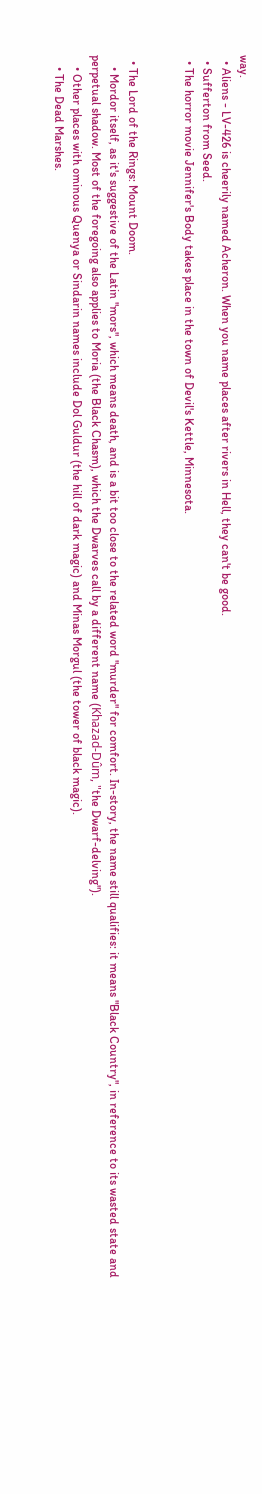way.
  • Aliens - LV-426 is cheerily named Acheron. When you name places after rivers in Hell, they can't be good.
  • Sufferton from Seed.
  • The horror movie Jennifer's Body takes place in the town of Devil's Kettle, Minnesota.


  • The Lord of the Rings: Mount Doom.
    • Mordor itself, as it's suggestive of the Latin "mors", which means death, and is a bit too close to the related word "murder" for comfort. In-story, the name still qualifies: it means "Black Country", in reference to its wasted state and perpetual shadow. Most of the foregoing also applies to Moria (the Black Chasm), which the Dwarves call by a different name (Khazad-Dûm, "the Dwarf-delving").
    • Other places with ominous Quenya or Sindarin names include Dol Guldur (the hill of dark magic) and Minas Morgul (the tower of black magic).
    • The Dead Marshes.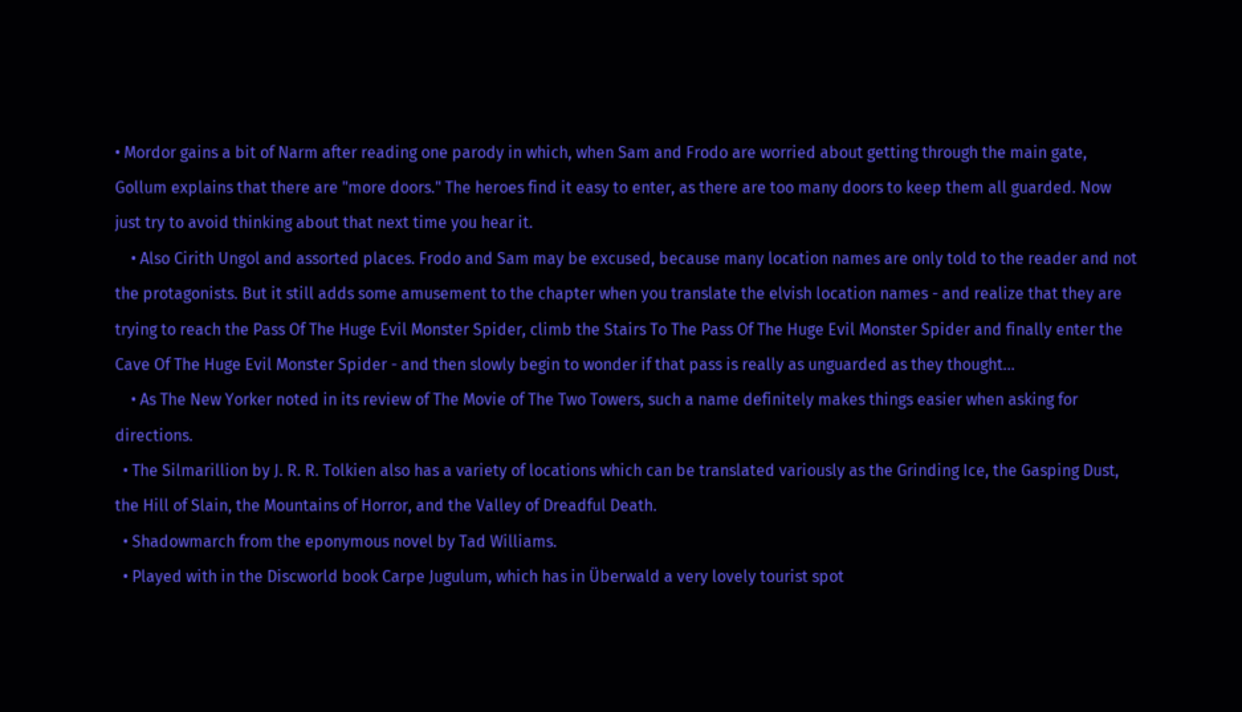• Mordor gains a bit of Narm after reading one parody in which, when Sam and Frodo are worried about getting through the main gate, Gollum explains that there are "more doors." The heroes find it easy to enter, as there are too many doors to keep them all guarded. Now just try to avoid thinking about that next time you hear it.
    • Also Cirith Ungol and assorted places. Frodo and Sam may be excused, because many location names are only told to the reader and not the protagonists. But it still adds some amusement to the chapter when you translate the elvish location names - and realize that they are trying to reach the Pass Of The Huge Evil Monster Spider, climb the Stairs To The Pass Of The Huge Evil Monster Spider and finally enter the Cave Of The Huge Evil Monster Spider - and then slowly begin to wonder if that pass is really as unguarded as they thought...
    • As The New Yorker noted in its review of The Movie of The Two Towers, such a name definitely makes things easier when asking for directions.
  • The Silmarillion by J. R. R. Tolkien also has a variety of locations which can be translated variously as the Grinding Ice, the Gasping Dust, the Hill of Slain, the Mountains of Horror, and the Valley of Dreadful Death.
  • Shadowmarch from the eponymous novel by Tad Williams.
  • Played with in the Discworld book Carpe Jugulum, which has in Überwald a very lovely tourist spot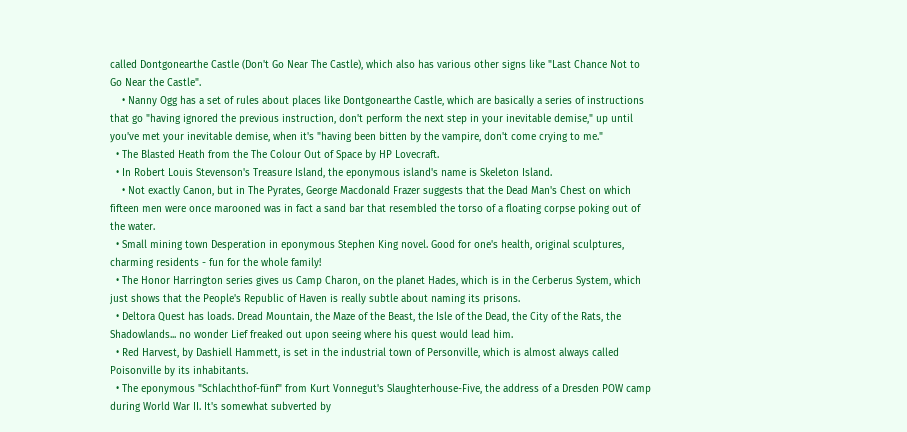called Dontgonearthe Castle (Don't Go Near The Castle), which also has various other signs like "Last Chance Not to Go Near the Castle".
    • Nanny Ogg has a set of rules about places like Dontgonearthe Castle, which are basically a series of instructions that go "having ignored the previous instruction, don't perform the next step in your inevitable demise," up until you've met your inevitable demise, when it's "having been bitten by the vampire, don't come crying to me."
  • The Blasted Heath from the The Colour Out of Space by HP Lovecraft.
  • In Robert Louis Stevenson's Treasure Island, the eponymous island's name is Skeleton Island.
    • Not exactly Canon, but in The Pyrates, George Macdonald Frazer suggests that the Dead Man's Chest on which fifteen men were once marooned was in fact a sand bar that resembled the torso of a floating corpse poking out of the water.
  • Small mining town Desperation in eponymous Stephen King novel. Good for one's health, original sculptures, charming residents - fun for the whole family!
  • The Honor Harrington series gives us Camp Charon, on the planet Hades, which is in the Cerberus System, which just shows that the People's Republic of Haven is really subtle about naming its prisons.
  • Deltora Quest has loads. Dread Mountain, the Maze of the Beast, the Isle of the Dead, the City of the Rats, the Shadowlands... no wonder Lief freaked out upon seeing where his quest would lead him.
  • Red Harvest, by Dashiell Hammett, is set in the industrial town of Personville, which is almost always called Poisonville by its inhabitants.
  • The eponymous "Schlachthof-fünf" from Kurt Vonnegut's Slaughterhouse-Five, the address of a Dresden POW camp during World War II. It's somewhat subverted by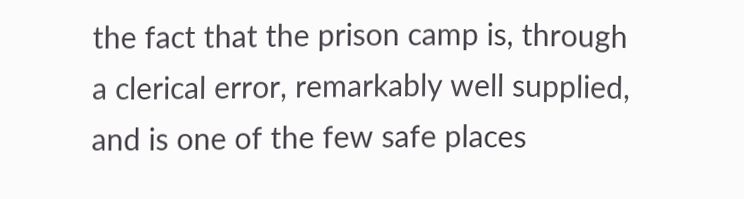the fact that the prison camp is, through a clerical error, remarkably well supplied, and is one of the few safe places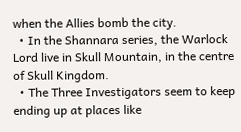when the Allies bomb the city.
  • In the Shannara series, the Warlock Lord live in Skull Mountain, in the centre of Skull Kingdom.
  • The Three Investigators seem to keep ending up at places like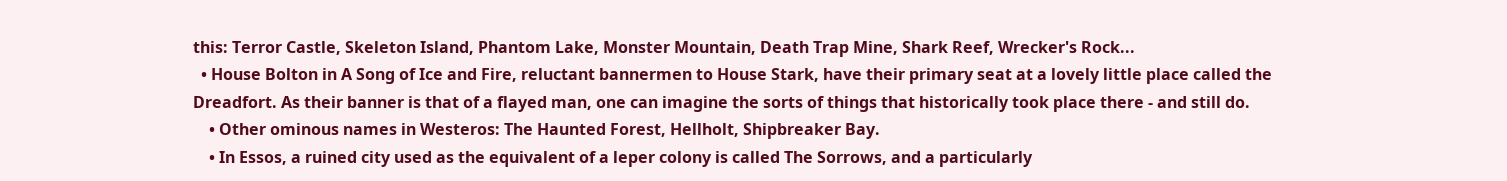this: Terror Castle, Skeleton Island, Phantom Lake, Monster Mountain, Death Trap Mine, Shark Reef, Wrecker's Rock...
  • House Bolton in A Song of Ice and Fire, reluctant bannermen to House Stark, have their primary seat at a lovely little place called the Dreadfort. As their banner is that of a flayed man, one can imagine the sorts of things that historically took place there - and still do.
    • Other ominous names in Westeros: The Haunted Forest, Hellholt, Shipbreaker Bay.
    • In Essos, a ruined city used as the equivalent of a leper colony is called The Sorrows, and a particularly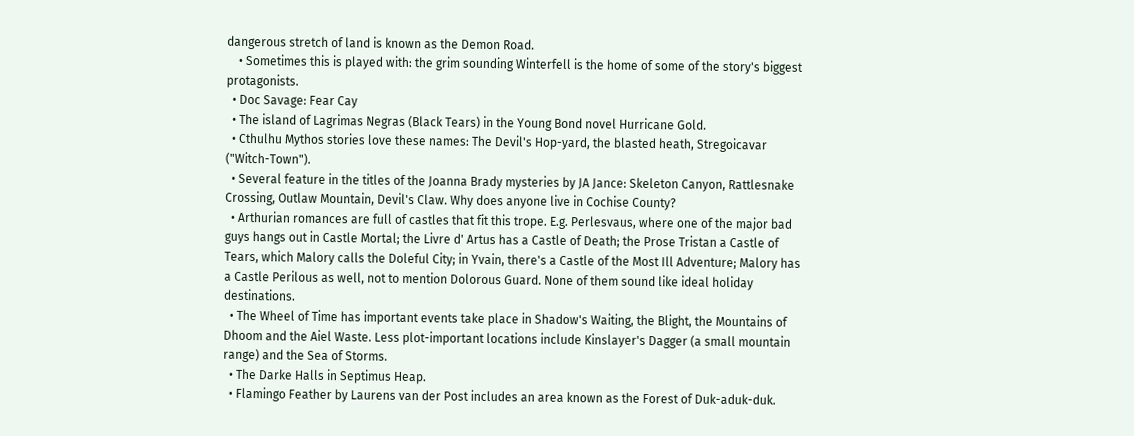dangerous stretch of land is known as the Demon Road.
    • Sometimes this is played with: the grim sounding Winterfell is the home of some of the story's biggest protagonists.
  • Doc Savage: Fear Cay
  • The island of Lagrimas Negras (Black Tears) in the Young Bond novel Hurricane Gold.
  • Cthulhu Mythos stories love these names: The Devil's Hop-yard, the blasted heath, Stregoicavar ("Witch-Town").
  • Several feature in the titles of the Joanna Brady mysteries by JA Jance: Skeleton Canyon, Rattlesnake Crossing, Outlaw Mountain, Devil's Claw. Why does anyone live in Cochise County?
  • Arthurian romances are full of castles that fit this trope. E.g. Perlesvaus, where one of the major bad guys hangs out in Castle Mortal; the Livre d' Artus has a Castle of Death; the Prose Tristan a Castle of Tears, which Malory calls the Doleful City; in Yvain, there's a Castle of the Most Ill Adventure; Malory has a Castle Perilous as well, not to mention Dolorous Guard. None of them sound like ideal holiday destinations.
  • The Wheel of Time has important events take place in Shadow's Waiting, the Blight, the Mountains of Dhoom and the Aiel Waste. Less plot-important locations include Kinslayer's Dagger (a small mountain range) and the Sea of Storms.
  • The Darke Halls in Septimus Heap.
  • Flamingo Feather by Laurens van der Post includes an area known as the Forest of Duk-aduk-duk.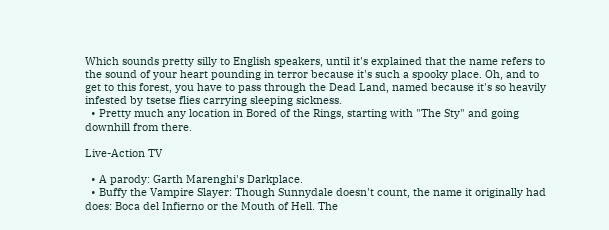Which sounds pretty silly to English speakers, until it's explained that the name refers to the sound of your heart pounding in terror because it's such a spooky place. Oh, and to get to this forest, you have to pass through the Dead Land, named because it's so heavily infested by tsetse flies carrying sleeping sickness.
  • Pretty much any location in Bored of the Rings, starting with "The Sty" and going downhill from there.

Live-Action TV

  • A parody: Garth Marenghi's Darkplace.
  • Buffy the Vampire Slayer: Though Sunnydale doesn't count, the name it originally had does: Boca del Infierno or the Mouth of Hell. The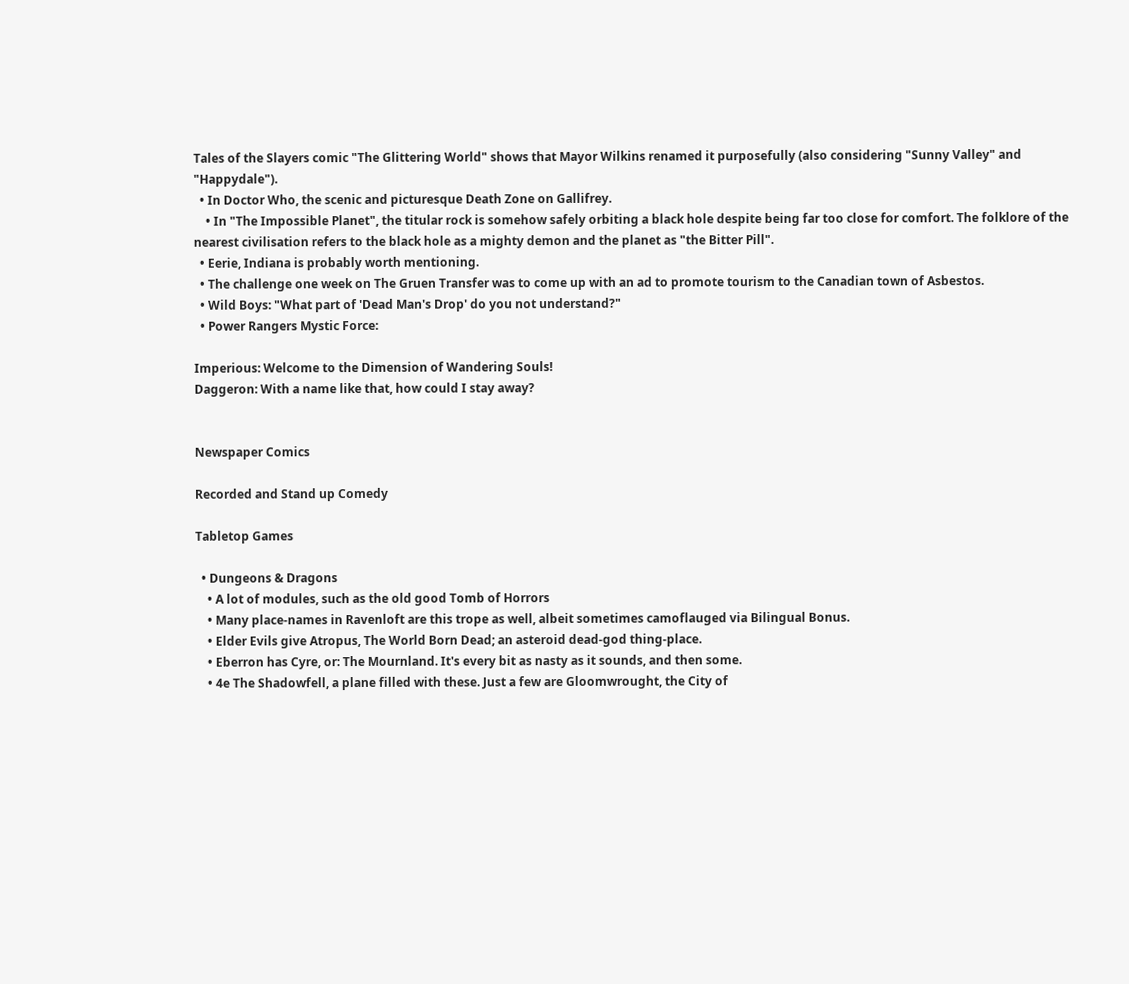Tales of the Slayers comic "The Glittering World" shows that Mayor Wilkins renamed it purposefully (also considering "Sunny Valley" and "Happydale").
  • In Doctor Who, the scenic and picturesque Death Zone on Gallifrey.
    • In "The Impossible Planet", the titular rock is somehow safely orbiting a black hole despite being far too close for comfort. The folklore of the nearest civilisation refers to the black hole as a mighty demon and the planet as "the Bitter Pill".
  • Eerie, Indiana is probably worth mentioning.
  • The challenge one week on The Gruen Transfer was to come up with an ad to promote tourism to the Canadian town of Asbestos.
  • Wild Boys: "What part of 'Dead Man's Drop' do you not understand?"
  • Power Rangers Mystic Force:

Imperious: Welcome to the Dimension of Wandering Souls!
Daggeron: With a name like that, how could I stay away?


Newspaper Comics

Recorded and Stand up Comedy

Tabletop Games

  • Dungeons & Dragons
    • A lot of modules, such as the old good Tomb of Horrors
    • Many place-names in Ravenloft are this trope as well, albeit sometimes camoflauged via Bilingual Bonus.
    • Elder Evils give Atropus, The World Born Dead; an asteroid dead-god thing-place.
    • Eberron has Cyre, or: The Mournland. It's every bit as nasty as it sounds, and then some.
    • 4e The Shadowfell, a plane filled with these. Just a few are Gloomwrought, the City of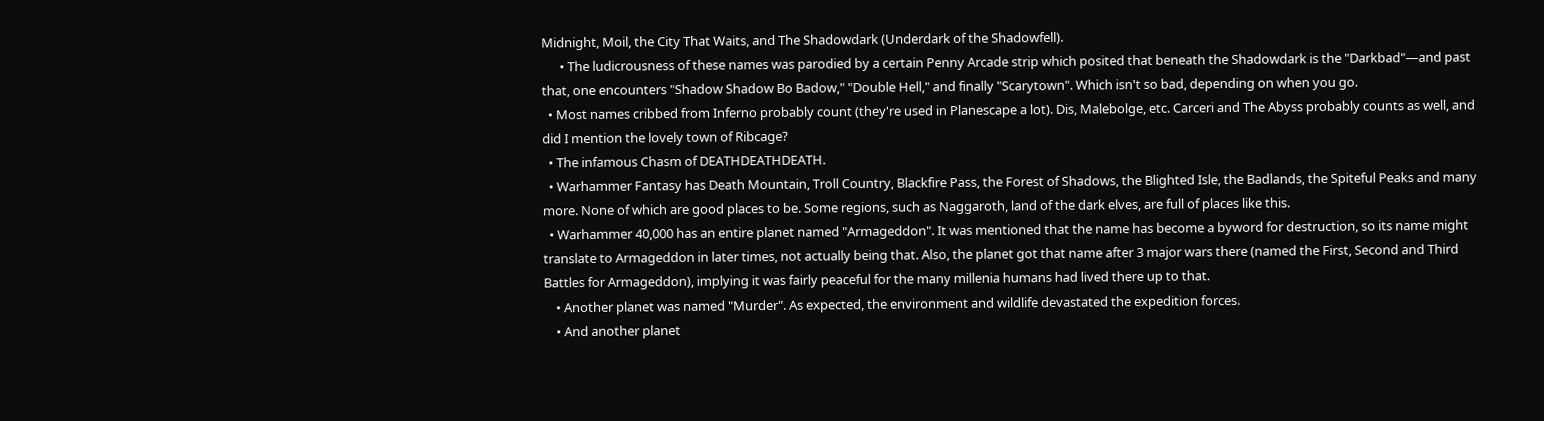Midnight, Moil, the City That Waits, and The Shadowdark (Underdark of the Shadowfell).
      • The ludicrousness of these names was parodied by a certain Penny Arcade strip which posited that beneath the Shadowdark is the "Darkbad"—and past that, one encounters "Shadow Shadow Bo Badow," "Double Hell," and finally "Scarytown". Which isn't so bad, depending on when you go.
  • Most names cribbed from Inferno probably count (they're used in Planescape a lot). Dis, Malebolge, etc. Carceri and The Abyss probably counts as well, and did I mention the lovely town of Ribcage?
  • The infamous Chasm of DEATHDEATHDEATH.
  • Warhammer Fantasy has Death Mountain, Troll Country, Blackfire Pass, the Forest of Shadows, the Blighted Isle, the Badlands, the Spiteful Peaks and many more. None of which are good places to be. Some regions, such as Naggaroth, land of the dark elves, are full of places like this.
  • Warhammer 40,000 has an entire planet named "Armageddon". It was mentioned that the name has become a byword for destruction, so its name might translate to Armageddon in later times, not actually being that. Also, the planet got that name after 3 major wars there (named the First, Second and Third Battles for Armageddon), implying it was fairly peaceful for the many millenia humans had lived there up to that.
    • Another planet was named "Murder". As expected, the environment and wildlife devastated the expedition forces.
    • And another planet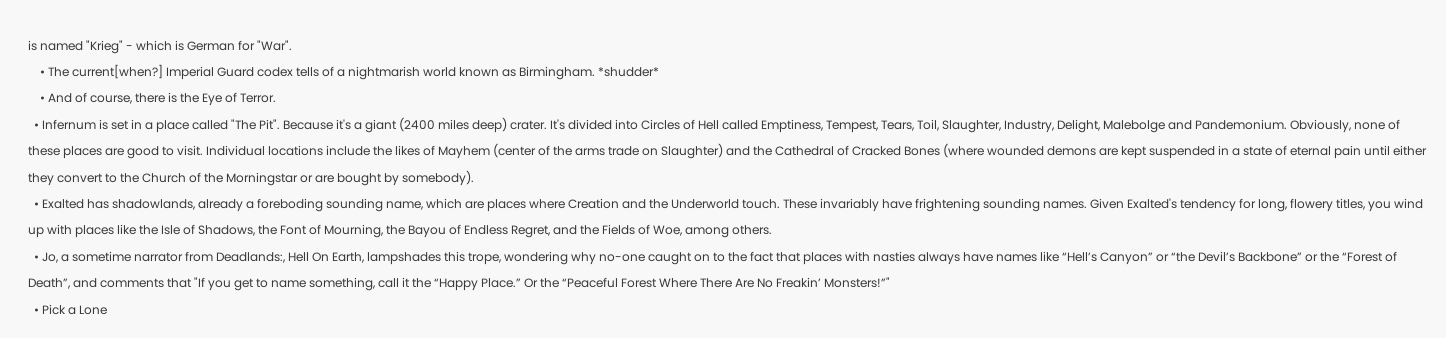is named "Krieg" - which is German for "War".
    • The current[when?] Imperial Guard codex tells of a nightmarish world known as Birmingham. *shudder*
    • And of course, there is the Eye of Terror.
  • Infernum is set in a place called "The Pit". Because it's a giant (2400 miles deep) crater. It's divided into Circles of Hell called Emptiness, Tempest, Tears, Toil, Slaughter, Industry, Delight, Malebolge and Pandemonium. Obviously, none of these places are good to visit. Individual locations include the likes of Mayhem (center of the arms trade on Slaughter) and the Cathedral of Cracked Bones (where wounded demons are kept suspended in a state of eternal pain until either they convert to the Church of the Morningstar or are bought by somebody).
  • Exalted has shadowlands, already a foreboding sounding name, which are places where Creation and the Underworld touch. These invariably have frightening sounding names. Given Exalted's tendency for long, flowery titles, you wind up with places like the Isle of Shadows, the Font of Mourning, the Bayou of Endless Regret, and the Fields of Woe, among others.
  • Jo, a sometime narrator from Deadlands:, Hell On Earth, lampshades this trope, wondering why no-one caught on to the fact that places with nasties always have names like “Hell’s Canyon” or “the Devil’s Backbone” or the “Forest of Death”, and comments that "If you get to name something, call it the “Happy Place.” Or the “Peaceful Forest Where There Are No Freakin’ Monsters!”"
  • Pick a Lone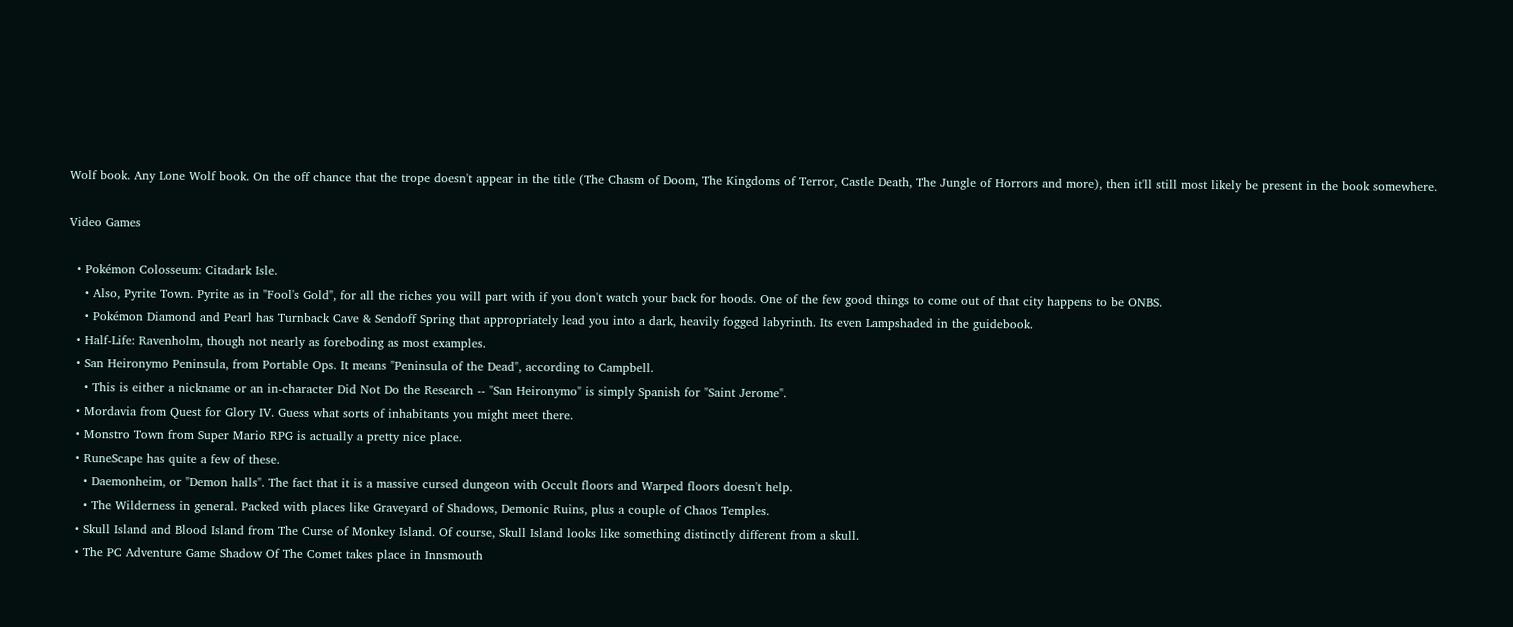Wolf book. Any Lone Wolf book. On the off chance that the trope doesn't appear in the title (The Chasm of Doom, The Kingdoms of Terror, Castle Death, The Jungle of Horrors and more), then it'll still most likely be present in the book somewhere.

Video Games

  • Pokémon Colosseum: Citadark Isle.
    • Also, Pyrite Town. Pyrite as in "Fool's Gold", for all the riches you will part with if you don't watch your back for hoods. One of the few good things to come out of that city happens to be ONBS.
    • Pokémon Diamond and Pearl has Turnback Cave & Sendoff Spring that appropriately lead you into a dark, heavily fogged labyrinth. Its even Lampshaded in the guidebook.
  • Half-Life: Ravenholm, though not nearly as foreboding as most examples.
  • San Heironymo Peninsula, from Portable Ops. It means "Peninsula of the Dead", according to Campbell.
    • This is either a nickname or an in-character Did Not Do the Research -- "San Heironymo" is simply Spanish for "Saint Jerome".
  • Mordavia from Quest for Glory IV. Guess what sorts of inhabitants you might meet there.
  • Monstro Town from Super Mario RPG is actually a pretty nice place.
  • RuneScape has quite a few of these.
    • Daemonheim, or "Demon halls". The fact that it is a massive cursed dungeon with Occult floors and Warped floors doesn't help.
    • The Wilderness in general. Packed with places like Graveyard of Shadows, Demonic Ruins, plus a couple of Chaos Temples.
  • Skull Island and Blood Island from The Curse of Monkey Island. Of course, Skull Island looks like something distinctly different from a skull.
  • The PC Adventure Game Shadow Of The Comet takes place in Innsmouth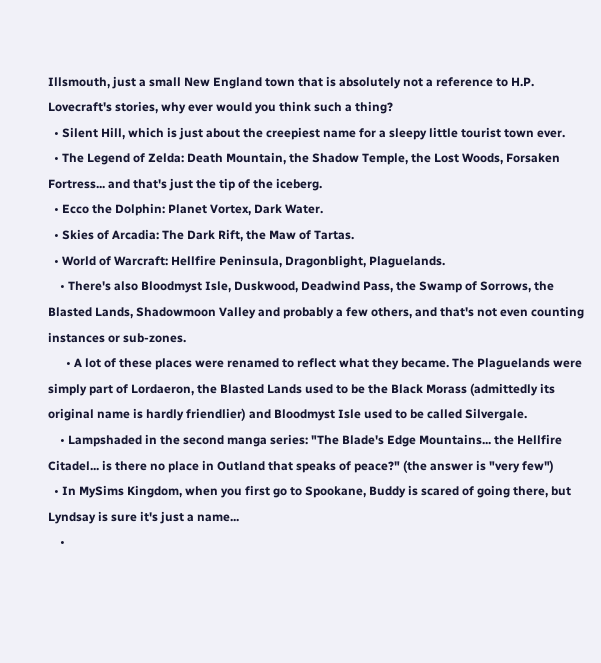Illsmouth, just a small New England town that is absolutely not a reference to H.P. Lovecraft's stories, why ever would you think such a thing?
  • Silent Hill, which is just about the creepiest name for a sleepy little tourist town ever.
  • The Legend of Zelda: Death Mountain, the Shadow Temple, the Lost Woods, Forsaken Fortress... and that's just the tip of the iceberg.
  • Ecco the Dolphin: Planet Vortex, Dark Water.
  • Skies of Arcadia: The Dark Rift, the Maw of Tartas.
  • World of Warcraft: Hellfire Peninsula, Dragonblight, Plaguelands.
    • There's also Bloodmyst Isle, Duskwood, Deadwind Pass, the Swamp of Sorrows, the Blasted Lands, Shadowmoon Valley and probably a few others, and that's not even counting instances or sub-zones.
      • A lot of these places were renamed to reflect what they became. The Plaguelands were simply part of Lordaeron, the Blasted Lands used to be the Black Morass (admittedly its original name is hardly friendlier) and Bloodmyst Isle used to be called Silvergale.
    • Lampshaded in the second manga series: "The Blade's Edge Mountains... the Hellfire Citadel... is there no place in Outland that speaks of peace?" (the answer is "very few")
  • In MySims Kingdom, when you first go to Spookane, Buddy is scared of going there, but Lyndsay is sure it's just a name...
    •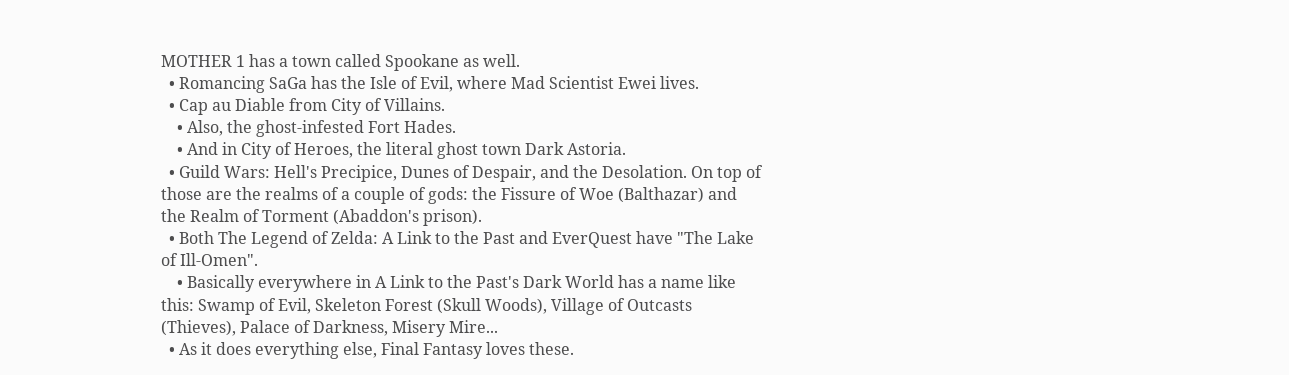MOTHER 1 has a town called Spookane as well.
  • Romancing SaGa has the Isle of Evil, where Mad Scientist Ewei lives.
  • Cap au Diable from City of Villains.
    • Also, the ghost-infested Fort Hades.
    • And in City of Heroes, the literal ghost town Dark Astoria.
  • Guild Wars: Hell's Precipice, Dunes of Despair, and the Desolation. On top of those are the realms of a couple of gods: the Fissure of Woe (Balthazar) and the Realm of Torment (Abaddon's prison).
  • Both The Legend of Zelda: A Link to the Past and EverQuest have "The Lake of Ill-Omen".
    • Basically everywhere in A Link to the Past's Dark World has a name like this: Swamp of Evil, Skeleton Forest (Skull Woods), Village of Outcasts (Thieves), Palace of Darkness, Misery Mire...
  • As it does everything else, Final Fantasy loves these.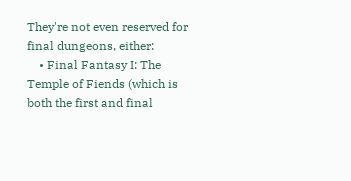They're not even reserved for final dungeons, either:
    • Final Fantasy I: The Temple of Fiends (which is both the first and final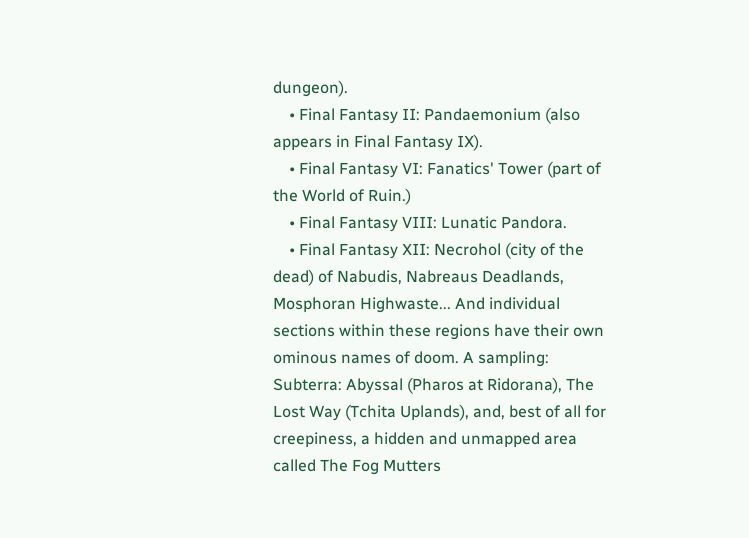dungeon).
    • Final Fantasy II: Pandaemonium (also appears in Final Fantasy IX).
    • Final Fantasy VI: Fanatics' Tower (part of the World of Ruin.)
    • Final Fantasy VIII: Lunatic Pandora.
    • Final Fantasy XII: Necrohol (city of the dead) of Nabudis, Nabreaus Deadlands, Mosphoran Highwaste... And individual sections within these regions have their own ominous names of doom. A sampling: Subterra: Abyssal (Pharos at Ridorana), The Lost Way (Tchita Uplands), and, best of all for creepiness, a hidden and unmapped area called The Fog Mutters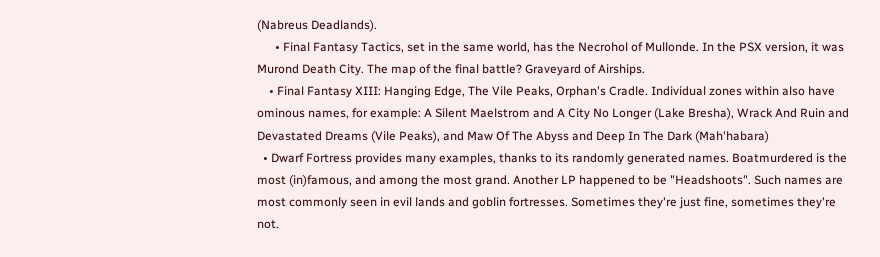(Nabreus Deadlands).
      • Final Fantasy Tactics, set in the same world, has the Necrohol of Mullonde. In the PSX version, it was Murond Death City. The map of the final battle? Graveyard of Airships.
    • Final Fantasy XIII: Hanging Edge, The Vile Peaks, Orphan's Cradle. Individual zones within also have ominous names, for example: A Silent Maelstrom and A City No Longer (Lake Bresha), Wrack And Ruin and Devastated Dreams (Vile Peaks), and Maw Of The Abyss and Deep In The Dark (Mah'habara)
  • Dwarf Fortress provides many examples, thanks to its randomly generated names. Boatmurdered is the most (in)famous, and among the most grand. Another LP happened to be "Headshoots". Such names are most commonly seen in evil lands and goblin fortresses. Sometimes they're just fine, sometimes they're not.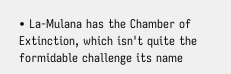• La-Mulana has the Chamber of Extinction, which isn't quite the formidable challenge its name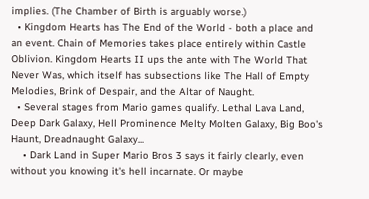implies. (The Chamber of Birth is arguably worse.)
  • Kingdom Hearts has The End of the World - both a place and an event. Chain of Memories takes place entirely within Castle Oblivion. Kingdom Hearts II ups the ante with The World That Never Was, which itself has subsections like The Hall of Empty Melodies, Brink of Despair, and the Altar of Naught.
  • Several stages from Mario games qualify. Lethal Lava Land, Deep Dark Galaxy, Hell Prominence Melty Molten Galaxy, Big Boo's Haunt, Dreadnaught Galaxy...
    • Dark Land in Super Mario Bros 3 says it fairly clearly, even without you knowing it's hell incarnate. Or maybe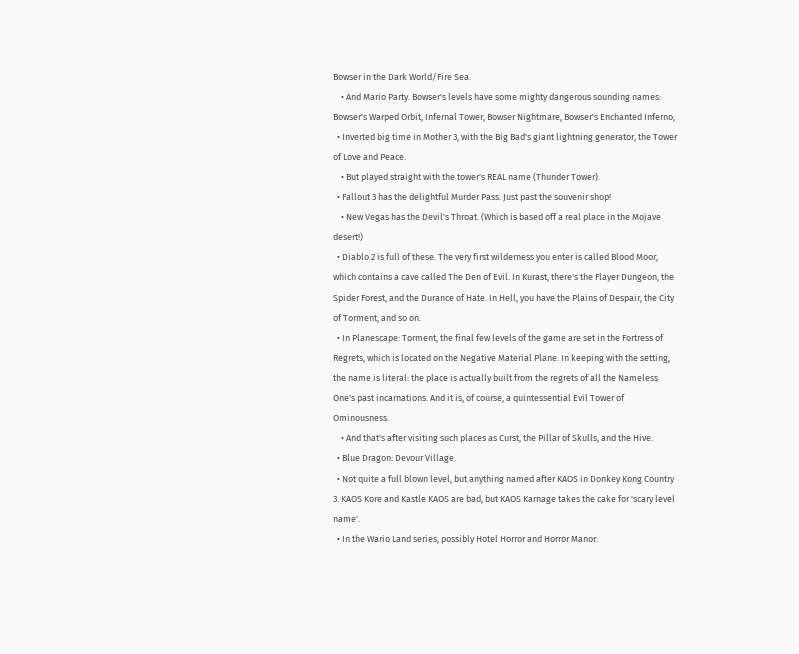Bowser in the Dark World/Fire Sea.
    • And Mario Party. Bowser's levels have some mighty dangerous sounding names: Bowser's Warped Orbit, Infernal Tower, Bowser Nightmare, Bowser's Enchanted Inferno,
  • Inverted big time in Mother 3, with the Big Bad's giant lightning generator, the Tower of Love and Peace.
    • But played straight with the tower's REAL name (Thunder Tower).
  • Fallout 3 has the delightful Murder Pass. Just past the souvenir shop!
    • New Vegas has the Devil's Throat. (Which is based off a real place in the Mojave desert!)
  • Diablo 2 is full of these. The very first wilderness you enter is called Blood Moor, which contains a cave called The Den of Evil. In Kurast, there's the Flayer Dungeon, the Spider Forest, and the Durance of Hate. In Hell, you have the Plains of Despair, the City of Torment, and so on.
  • In Planescape: Torment, the final few levels of the game are set in the Fortress of Regrets, which is located on the Negative Material Plane. In keeping with the setting, the name is literal: the place is actually built from the regrets of all the Nameless One's past incarnations. And it is, of course, a quintessential Evil Tower of Ominousness.
    • And that's after visiting such places as Curst, the Pillar of Skulls, and the Hive.
  • Blue Dragon: Devour Village.
  • Not quite a full blown level, but anything named after KAOS in Donkey Kong Country 3. KAOS Kore and Kastle KAOS are bad, but KAOS Karnage takes the cake for 'scary level name'.
  • In the Wario Land series, possibly Hotel Horror and Horror Manor.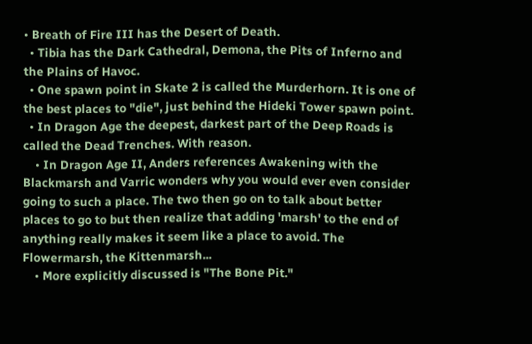• Breath of Fire III has the Desert of Death.
  • Tibia has the Dark Cathedral, Demona, the Pits of Inferno and the Plains of Havoc.
  • One spawn point in Skate 2 is called the Murderhorn. It is one of the best places to "die", just behind the Hideki Tower spawn point.
  • In Dragon Age the deepest, darkest part of the Deep Roads is called the Dead Trenches. With reason.
    • In Dragon Age II, Anders references Awakening with the Blackmarsh and Varric wonders why you would ever even consider going to such a place. The two then go on to talk about better places to go to but then realize that adding 'marsh' to the end of anything really makes it seem like a place to avoid. The Flowermarsh, the Kittenmarsh...
    • More explicitly discussed is "The Bone Pit."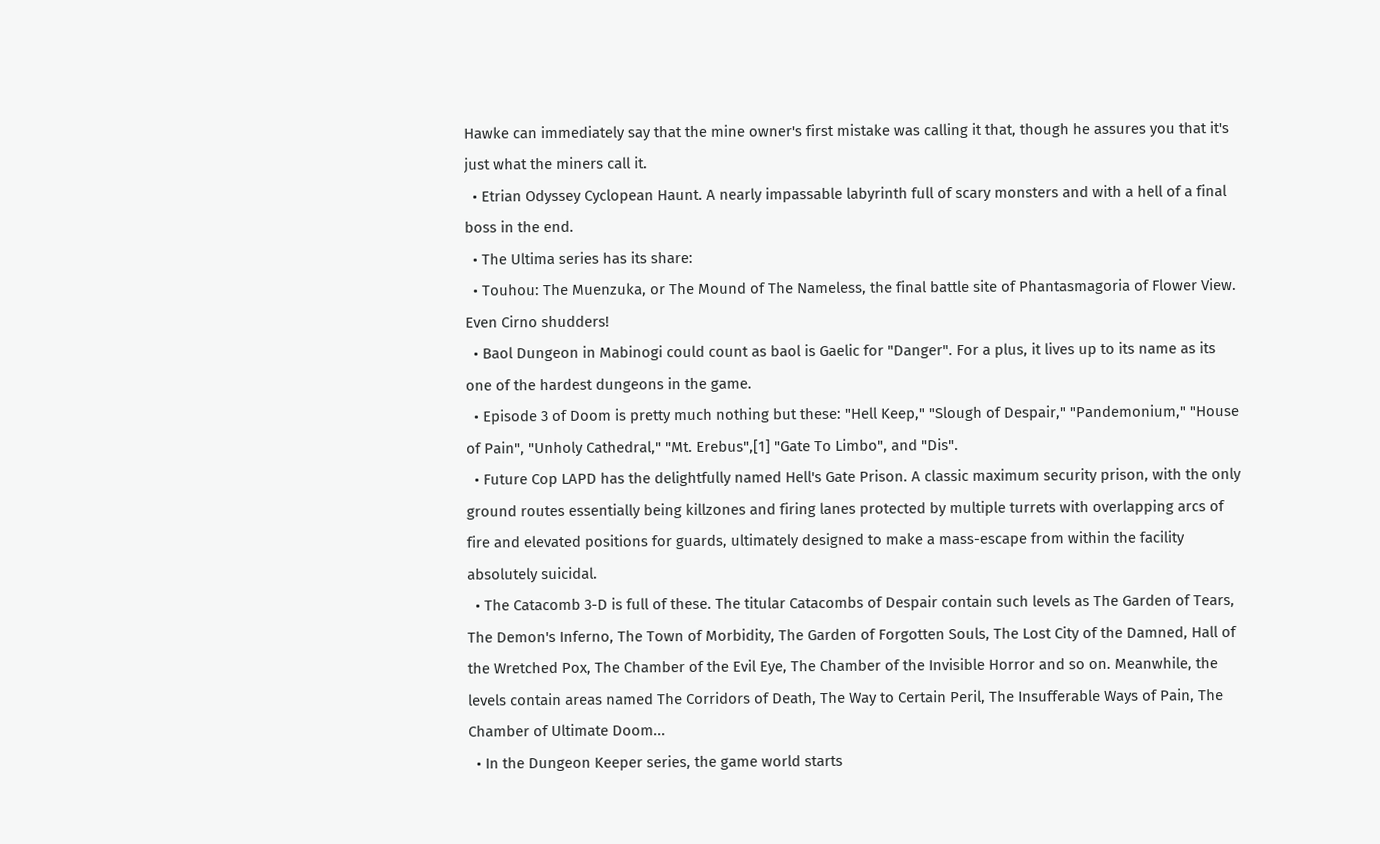Hawke can immediately say that the mine owner's first mistake was calling it that, though he assures you that it's just what the miners call it.
  • Etrian Odyssey Cyclopean Haunt. A nearly impassable labyrinth full of scary monsters and with a hell of a final boss in the end.
  • The Ultima series has its share:
  • Touhou: The Muenzuka, or The Mound of The Nameless, the final battle site of Phantasmagoria of Flower View. Even Cirno shudders!
  • Baol Dungeon in Mabinogi could count as baol is Gaelic for "Danger". For a plus, it lives up to its name as its one of the hardest dungeons in the game.
  • Episode 3 of Doom is pretty much nothing but these: "Hell Keep," "Slough of Despair," "Pandemonium," "House of Pain", "Unholy Cathedral," "Mt. Erebus",[1] "Gate To Limbo", and "Dis".
  • Future Cop LAPD has the delightfully named Hell's Gate Prison. A classic maximum security prison, with the only ground routes essentially being killzones and firing lanes protected by multiple turrets with overlapping arcs of fire and elevated positions for guards, ultimately designed to make a mass-escape from within the facility absolutely suicidal.
  • The Catacomb 3-D is full of these. The titular Catacombs of Despair contain such levels as The Garden of Tears, The Demon's Inferno, The Town of Morbidity, The Garden of Forgotten Souls, The Lost City of the Damned, Hall of the Wretched Pox, The Chamber of the Evil Eye, The Chamber of the Invisible Horror and so on. Meanwhile, the levels contain areas named The Corridors of Death, The Way to Certain Peril, The Insufferable Ways of Pain, The Chamber of Ultimate Doom...
  • In the Dungeon Keeper series, the game world starts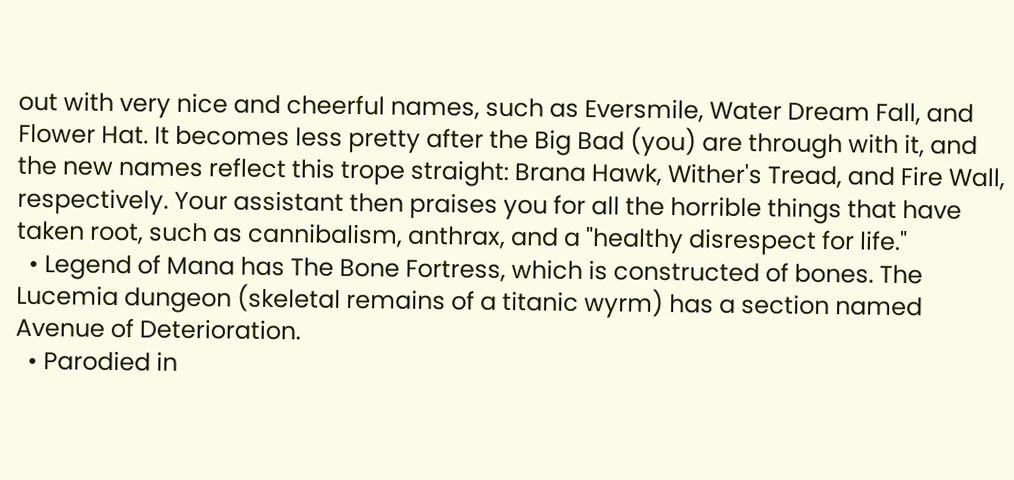out with very nice and cheerful names, such as Eversmile, Water Dream Fall, and Flower Hat. It becomes less pretty after the Big Bad (you) are through with it, and the new names reflect this trope straight: Brana Hawk, Wither's Tread, and Fire Wall, respectively. Your assistant then praises you for all the horrible things that have taken root, such as cannibalism, anthrax, and a "healthy disrespect for life."
  • Legend of Mana has The Bone Fortress, which is constructed of bones. The Lucemia dungeon (skeletal remains of a titanic wyrm) has a section named Avenue of Deterioration.
  • Parodied in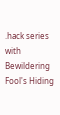.hack series with Bewildering Fool's Hiding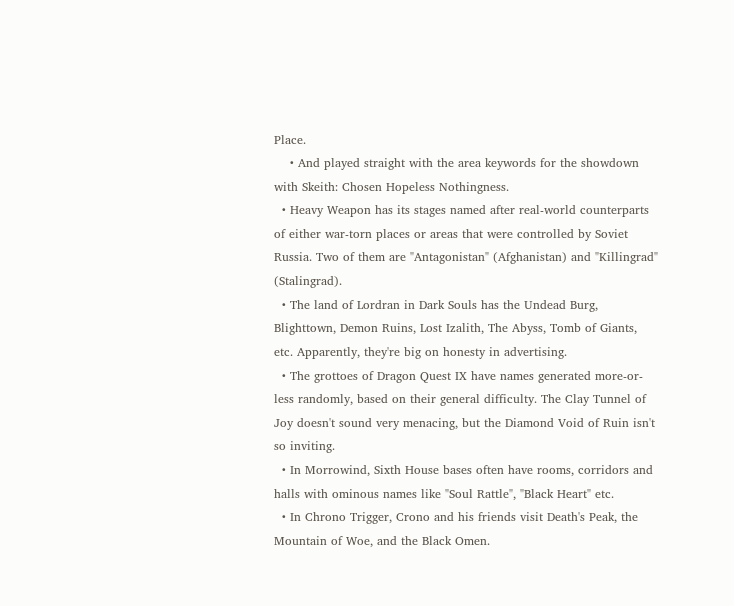Place.
    • And played straight with the area keywords for the showdown with Skeith: Chosen Hopeless Nothingness.
  • Heavy Weapon has its stages named after real-world counterparts of either war-torn places or areas that were controlled by Soviet Russia. Two of them are "Antagonistan" (Afghanistan) and "Killingrad" (Stalingrad).
  • The land of Lordran in Dark Souls has the Undead Burg, Blighttown, Demon Ruins, Lost Izalith, The Abyss, Tomb of Giants, etc. Apparently, they're big on honesty in advertising.
  • The grottoes of Dragon Quest IX have names generated more-or-less randomly, based on their general difficulty. The Clay Tunnel of Joy doesn't sound very menacing, but the Diamond Void of Ruin isn't so inviting.
  • In Morrowind, Sixth House bases often have rooms, corridors and halls with ominous names like "Soul Rattle", "Black Heart" etc.
  • In Chrono Trigger, Crono and his friends visit Death's Peak, the Mountain of Woe, and the Black Omen.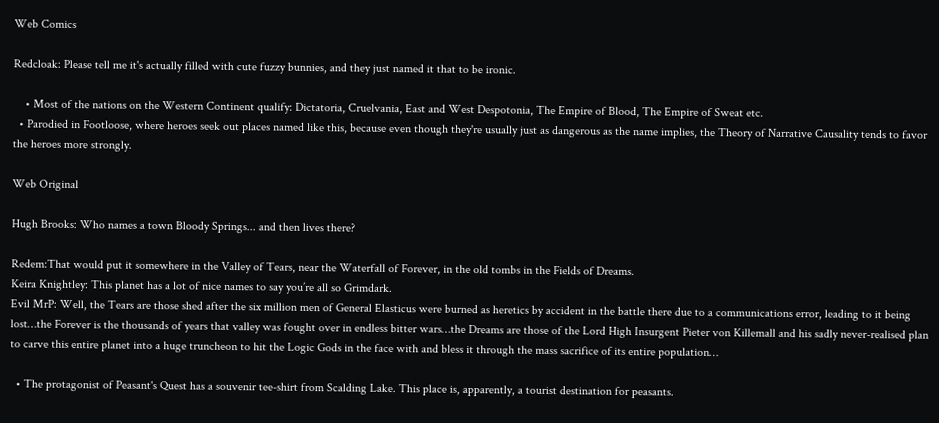Web Comics

Redcloak: Please tell me it's actually filled with cute fuzzy bunnies, and they just named it that to be ironic.

    • Most of the nations on the Western Continent qualify: Dictatoria, Cruelvania, East and West Despotonia, The Empire of Blood, The Empire of Sweat etc.
  • Parodied in Footloose, where heroes seek out places named like this, because even though they're usually just as dangerous as the name implies, the Theory of Narrative Causality tends to favor the heroes more strongly.

Web Original

Hugh Brooks: Who names a town Bloody Springs... and then lives there?

Redem:That would put it somewhere in the Valley of Tears, near the Waterfall of Forever, in the old tombs in the Fields of Dreams.
Keira Knightley: This planet has a lot of nice names to say you’re all so Grimdark.
Evil MrP: Well, the Tears are those shed after the six million men of General Elasticus were burned as heretics by accident in the battle there due to a communications error, leading to it being lost…the Forever is the thousands of years that valley was fought over in endless bitter wars…the Dreams are those of the Lord High Insurgent Pieter von Killemall and his sadly never-realised plan to carve this entire planet into a huge truncheon to hit the Logic Gods in the face with and bless it through the mass sacrifice of its entire population…

  • The protagonist of Peasant's Quest has a souvenir tee-shirt from Scalding Lake. This place is, apparently, a tourist destination for peasants.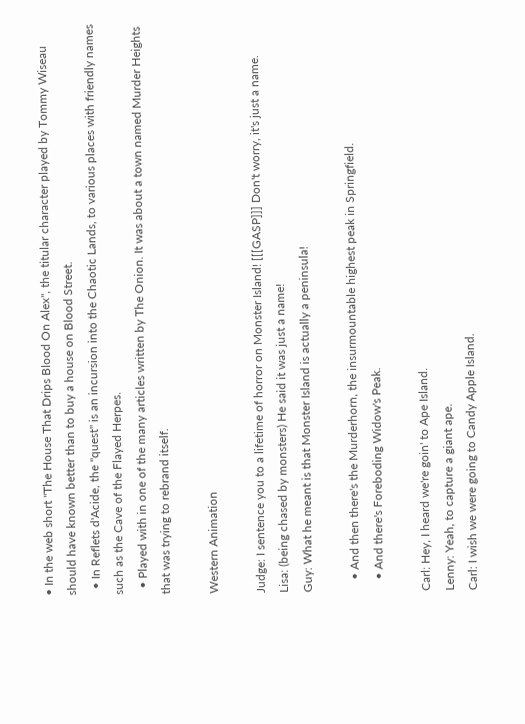• In the web short "The House That Drips Blood On Alex", the titular character played by Tommy Wiseau should have known better than to buy a house on Blood Street.
  • In Reflets d'Acide, the "quest" is an incursion into the Chaotic Lands, to various places with friendly names such as the Cave of the Flayed Herpes.
  • Played with in one of the many articles written by The Onion. It was about a town named Murder Heights that was trying to rebrand itself.

Western Animation

Judge: I sentence you to a lifetime of horror on Monster Island! [[[GASP]]] Don't worry, it's just a name.
Lisa: (being chased by monsters) He said it was just a name!
Guy: What he meant is that Monster Island is actually a peninsula!

    • And then there's the Murderhorn, the insurmountable highest peak in Springfield.
    • And there's Foreboding Widow's Peak.

Carl: Hey, I heard we're goin' to Ape Island.
Lenny: Yeah, to capture a giant ape.
Carl: I wish we were going to Candy Apple Island.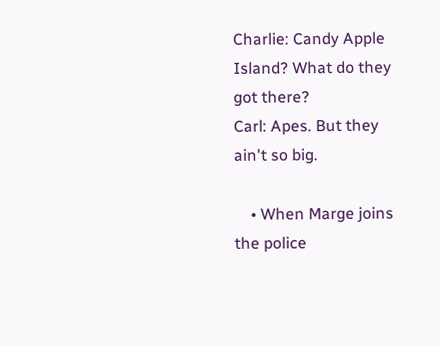Charlie: Candy Apple Island? What do they got there?
Carl: Apes. But they ain't so big.

    • When Marge joins the police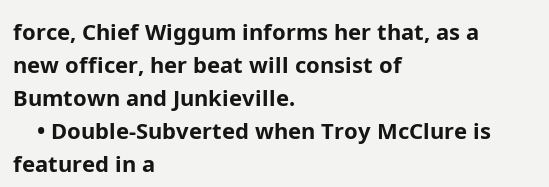force, Chief Wiggum informs her that, as a new officer, her beat will consist of Bumtown and Junkieville.
    • Double-Subverted when Troy McClure is featured in a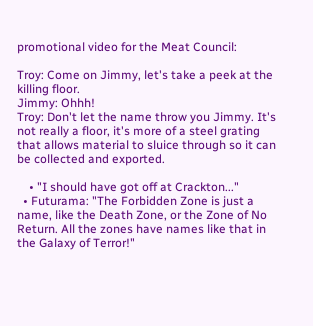promotional video for the Meat Council:

Troy: Come on Jimmy, let's take a peek at the killing floor.
Jimmy: Ohhh!
Troy: Don't let the name throw you Jimmy. It's not really a floor, it's more of a steel grating that allows material to sluice through so it can be collected and exported.

    • "I should have got off at Crackton..."
  • Futurama: "The Forbidden Zone is just a name, like the Death Zone, or the Zone of No Return. All the zones have names like that in the Galaxy of Terror!"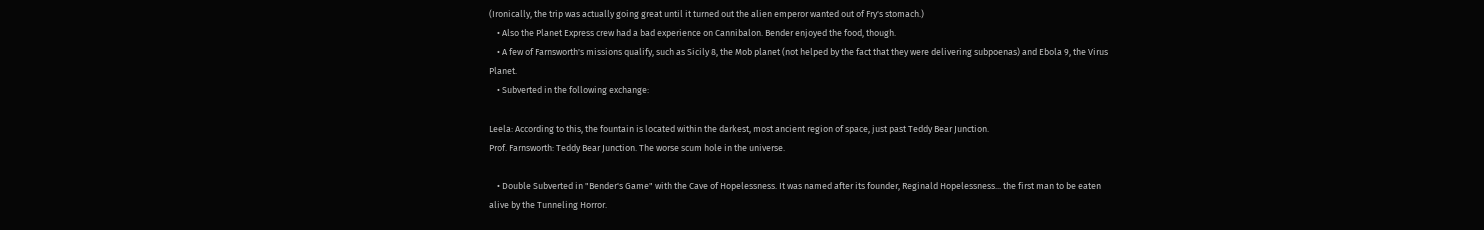(Ironically, the trip was actually going great until it turned out the alien emperor wanted out of Fry's stomach.)
    • Also the Planet Express crew had a bad experience on Cannibalon. Bender enjoyed the food, though.
    • A few of Farnsworth's missions qualify, such as Sicily 8, the Mob planet (not helped by the fact that they were delivering subpoenas) and Ebola 9, the Virus Planet.
    • Subverted in the following exchange:

Leela: According to this, the fountain is located within the darkest, most ancient region of space, just past Teddy Bear Junction.
Prof. Farnsworth: Teddy Bear Junction. The worse scum hole in the universe.

    • Double Subverted in "Bender's Game" with the Cave of Hopelessness. It was named after its founder, Reginald Hopelessness... the first man to be eaten alive by the Tunneling Horror.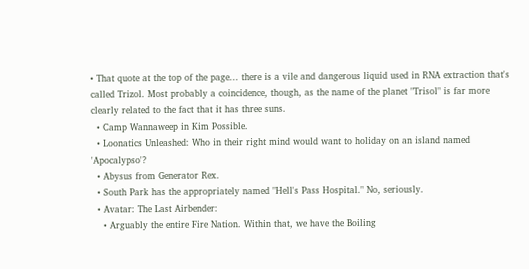• That quote at the top of the page... there is a vile and dangerous liquid used in RNA extraction that's called Trizol. Most probably a coincidence, though, as the name of the planet "Trisol" is far more clearly related to the fact that it has three suns.
  • Camp Wannaweep in Kim Possible.
  • Loonatics Unleashed: Who in their right mind would want to holiday on an island named 'Apocalypso'?
  • Abysus from Generator Rex.
  • South Park has the appropriately named "Hell's Pass Hospital." No, seriously.
  • Avatar: The Last Airbender:
    • Arguably the entire Fire Nation. Within that, we have the Boiling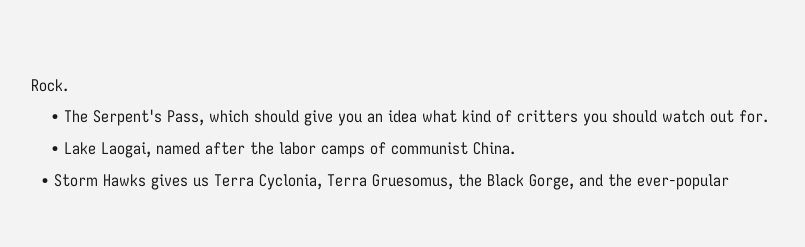Rock.
    • The Serpent's Pass, which should give you an idea what kind of critters you should watch out for.
    • Lake Laogai, named after the labor camps of communist China.
  • Storm Hawks gives us Terra Cyclonia, Terra Gruesomus, the Black Gorge, and the ever-popular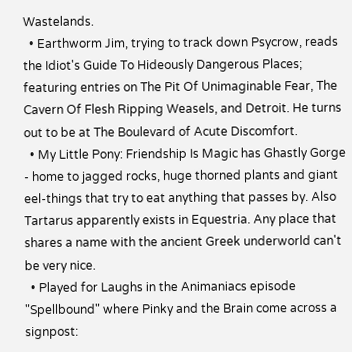Wastelands.
  • Earthworm Jim, trying to track down Psycrow, reads the Idiot's Guide To Hideously Dangerous Places; featuring entries on The Pit Of Unimaginable Fear, The Cavern Of Flesh Ripping Weasels, and Detroit. He turns out to be at The Boulevard of Acute Discomfort.
  • My Little Pony: Friendship Is Magic has Ghastly Gorge - home to jagged rocks, huge thorned plants and giant eel-things that try to eat anything that passes by. Also Tartarus apparently exists in Equestria. Any place that shares a name with the ancient Greek underworld can't be very nice.
  • Played for Laughs in the Animaniacs episode "Spellbound" where Pinky and the Brain come across a signpost: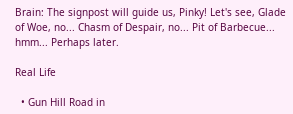Brain: The signpost will guide us, Pinky! Let's see, Glade of Woe, no... Chasm of Despair, no... Pit of Barbecue... hmm... Perhaps later.

Real Life

  • Gun Hill Road in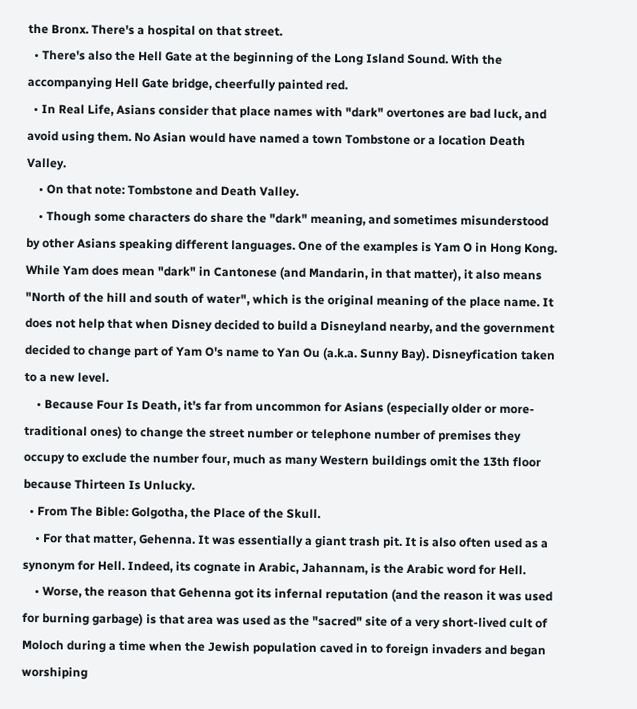the Bronx. There's a hospital on that street.
  • There's also the Hell Gate at the beginning of the Long Island Sound. With the accompanying Hell Gate bridge, cheerfully painted red.
  • In Real Life, Asians consider that place names with "dark" overtones are bad luck, and avoid using them. No Asian would have named a town Tombstone or a location Death Valley.
    • On that note: Tombstone and Death Valley.
    • Though some characters do share the "dark" meaning, and sometimes misunderstood by other Asians speaking different languages. One of the examples is Yam O in Hong Kong. While Yam does mean "dark" in Cantonese (and Mandarin, in that matter), it also means "North of the hill and south of water", which is the original meaning of the place name. It does not help that when Disney decided to build a Disneyland nearby, and the government decided to change part of Yam O's name to Yan Ou (a.k.a. Sunny Bay). Disneyfication taken to a new level.
    • Because Four Is Death, it's far from uncommon for Asians (especially older or more-traditional ones) to change the street number or telephone number of premises they occupy to exclude the number four, much as many Western buildings omit the 13th floor because Thirteen Is Unlucky.
  • From The Bible: Golgotha, the Place of the Skull.
    • For that matter, Gehenna. It was essentially a giant trash pit. It is also often used as a synonym for Hell. Indeed, its cognate in Arabic, Jahannam, is the Arabic word for Hell.
    • Worse, the reason that Gehenna got its infernal reputation (and the reason it was used for burning garbage) is that area was used as the "sacred" site of a very short-lived cult of Moloch during a time when the Jewish population caved in to foreign invaders and began worshiping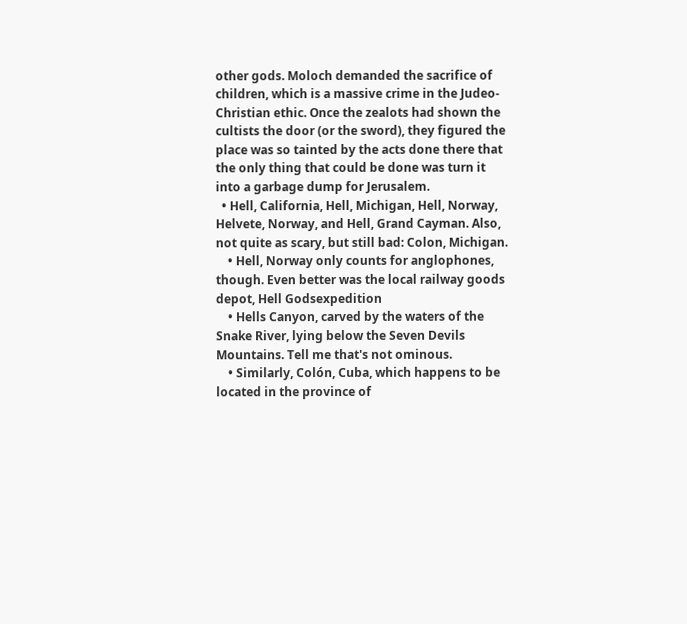other gods. Moloch demanded the sacrifice of children, which is a massive crime in the Judeo-Christian ethic. Once the zealots had shown the cultists the door (or the sword), they figured the place was so tainted by the acts done there that the only thing that could be done was turn it into a garbage dump for Jerusalem.
  • Hell, California, Hell, Michigan, Hell, Norway, Helvete, Norway, and Hell, Grand Cayman. Also, not quite as scary, but still bad: Colon, Michigan.
    • Hell, Norway only counts for anglophones, though. Even better was the local railway goods depot, Hell Godsexpedition
    • Hells Canyon, carved by the waters of the Snake River, lying below the Seven Devils Mountains. Tell me that's not ominous.
    • Similarly, Colón, Cuba, which happens to be located in the province of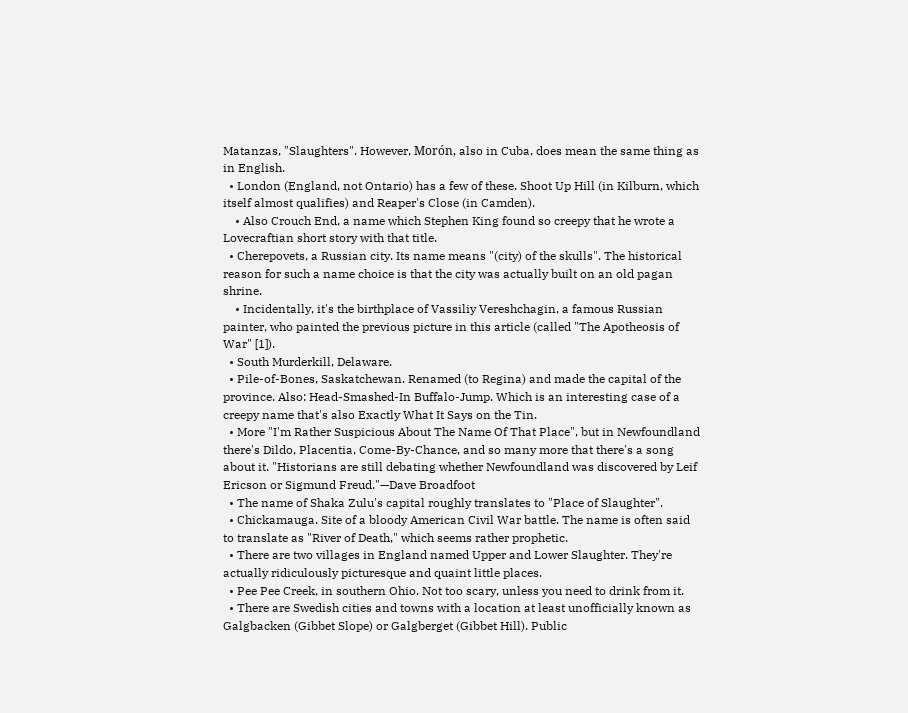Matanzas, "Slaughters". However, Morón, also in Cuba, does mean the same thing as in English.
  • London (England, not Ontario) has a few of these. Shoot Up Hill (in Kilburn, which itself almost qualifies) and Reaper's Close (in Camden).
    • Also Crouch End, a name which Stephen King found so creepy that he wrote a Lovecraftian short story with that title.
  • Cherepovets, a Russian city. Its name means "(city) of the skulls". The historical reason for such a name choice is that the city was actually built on an old pagan shrine.
    • Incidentally, it's the birthplace of Vassiliy Vereshchagin, a famous Russian painter, who painted the previous picture in this article (called "The Apotheosis of War" [1]).
  • South Murderkill, Delaware.
  • Pile-of-Bones, Saskatchewan. Renamed (to Regina) and made the capital of the province. Also: Head-Smashed-In Buffalo-Jump. Which is an interesting case of a creepy name that's also Exactly What It Says on the Tin.
  • More "I'm Rather Suspicious About The Name Of That Place", but in Newfoundland there's Dildo, Placentia, Come-By-Chance, and so many more that there's a song about it. "Historians are still debating whether Newfoundland was discovered by Leif Ericson or Sigmund Freud."—Dave Broadfoot
  • The name of Shaka Zulu's capital roughly translates to "Place of Slaughter".
  • Chickamauga. Site of a bloody American Civil War battle. The name is often said to translate as "River of Death," which seems rather prophetic.
  • There are two villages in England named Upper and Lower Slaughter. They're actually ridiculously picturesque and quaint little places.
  • Pee Pee Creek, in southern Ohio. Not too scary, unless you need to drink from it.
  • There are Swedish cities and towns with a location at least unofficially known as Galgbacken (Gibbet Slope) or Galgberget (Gibbet Hill). Public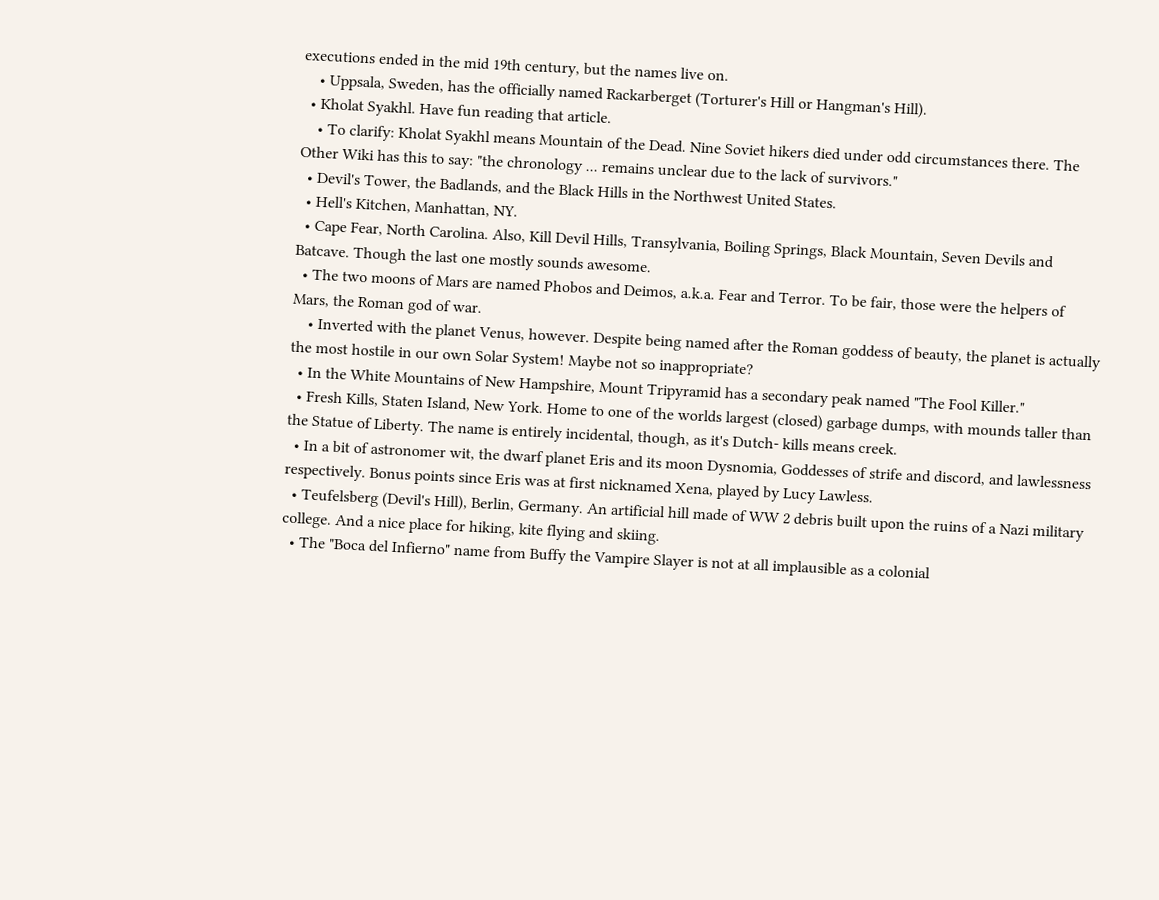executions ended in the mid 19th century, but the names live on.
    • Uppsala, Sweden, has the officially named Rackarberget (Torturer's Hill or Hangman's Hill).
  • Kholat Syakhl. Have fun reading that article.
    • To clarify: Kholat Syakhl means Mountain of the Dead. Nine Soviet hikers died under odd circumstances there. The Other Wiki has this to say: "the chronology ... remains unclear due to the lack of survivors."
  • Devil's Tower, the Badlands, and the Black Hills in the Northwest United States.
  • Hell's Kitchen, Manhattan, NY.
  • Cape Fear, North Carolina. Also, Kill Devil Hills, Transylvania, Boiling Springs, Black Mountain, Seven Devils and Batcave. Though the last one mostly sounds awesome.
  • The two moons of Mars are named Phobos and Deimos, a.k.a. Fear and Terror. To be fair, those were the helpers of Mars, the Roman god of war.
    • Inverted with the planet Venus, however. Despite being named after the Roman goddess of beauty, the planet is actually the most hostile in our own Solar System! Maybe not so inappropriate?
  • In the White Mountains of New Hampshire, Mount Tripyramid has a secondary peak named "The Fool Killer."
  • Fresh Kills, Staten Island, New York. Home to one of the worlds largest (closed) garbage dumps, with mounds taller than the Statue of Liberty. The name is entirely incidental, though, as it's Dutch- kills means creek.
  • In a bit of astronomer wit, the dwarf planet Eris and its moon Dysnomia, Goddesses of strife and discord, and lawlessness respectively. Bonus points since Eris was at first nicknamed Xena, played by Lucy Lawless.
  • Teufelsberg (Devil's Hill), Berlin, Germany. An artificial hill made of WW 2 debris built upon the ruins of a Nazi military college. And a nice place for hiking, kite flying and skiing.
  • The "Boca del Infierno" name from Buffy the Vampire Slayer is not at all implausible as a colonial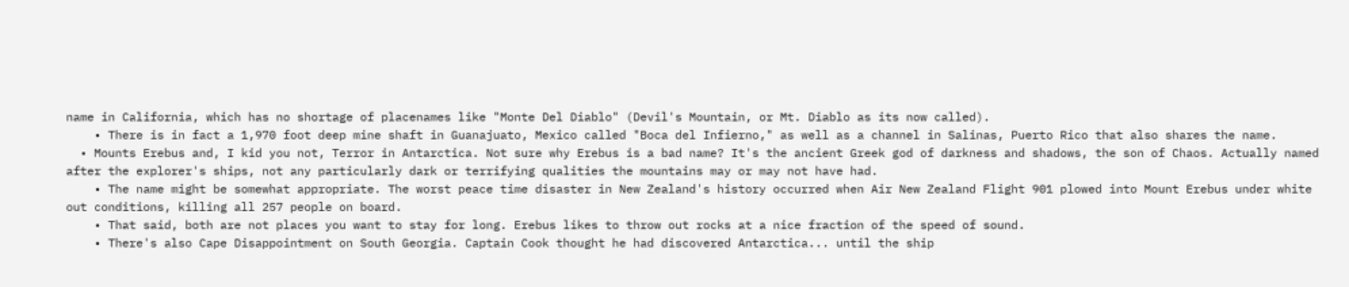name in California, which has no shortage of placenames like "Monte Del Diablo" (Devil's Mountain, or Mt. Diablo as its now called).
    • There is in fact a 1,970 foot deep mine shaft in Guanajuato, Mexico called "Boca del Infierno," as well as a channel in Salinas, Puerto Rico that also shares the name.
  • Mounts Erebus and, I kid you not, Terror in Antarctica. Not sure why Erebus is a bad name? It's the ancient Greek god of darkness and shadows, the son of Chaos. Actually named after the explorer's ships, not any particularly dark or terrifying qualities the mountains may or may not have had.
    • The name might be somewhat appropriate. The worst peace time disaster in New Zealand's history occurred when Air New Zealand Flight 901 plowed into Mount Erebus under white out conditions, killing all 257 people on board.
    • That said, both are not places you want to stay for long. Erebus likes to throw out rocks at a nice fraction of the speed of sound.
    • There's also Cape Disappointment on South Georgia. Captain Cook thought he had discovered Antarctica... until the ship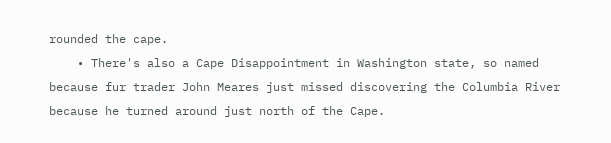rounded the cape.
    • There's also a Cape Disappointment in Washington state, so named because fur trader John Meares just missed discovering the Columbia River because he turned around just north of the Cape.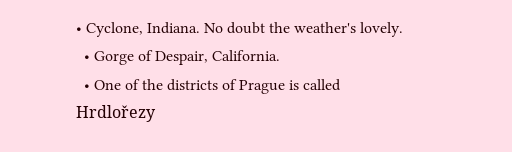• Cyclone, Indiana. No doubt the weather's lovely.
  • Gorge of Despair, California.
  • One of the districts of Prague is called Hrdlořezy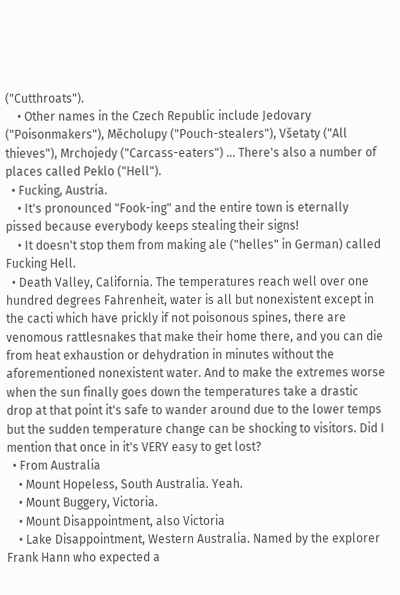("Cutthroats").
    • Other names in the Czech Republic include Jedovary ("Poisonmakers"), Měcholupy ("Pouch-stealers"), Všetaty ("All thieves"), Mrchojedy ("Carcass-eaters") ... There's also a number of places called Peklo ("Hell").
  • Fucking, Austria.
    • It's pronounced "Fook-ing" and the entire town is eternally pissed because everybody keeps stealing their signs!
    • It doesn't stop them from making ale ("helles" in German) called Fucking Hell.
  • Death Valley, California. The temperatures reach well over one hundred degrees Fahrenheit, water is all but nonexistent except in the cacti which have prickly if not poisonous spines, there are venomous rattlesnakes that make their home there, and you can die from heat exhaustion or dehydration in minutes without the aforementioned nonexistent water. And to make the extremes worse when the sun finally goes down the temperatures take a drastic drop at that point it's safe to wander around due to the lower temps but the sudden temperature change can be shocking to visitors. Did I mention that once in it's VERY easy to get lost?
  • From Australia
    • Mount Hopeless, South Australia. Yeah.
    • Mount Buggery, Victoria.
    • Mount Disappointment, also Victoria
    • Lake Disappointment, Western Australia. Named by the explorer Frank Hann who expected a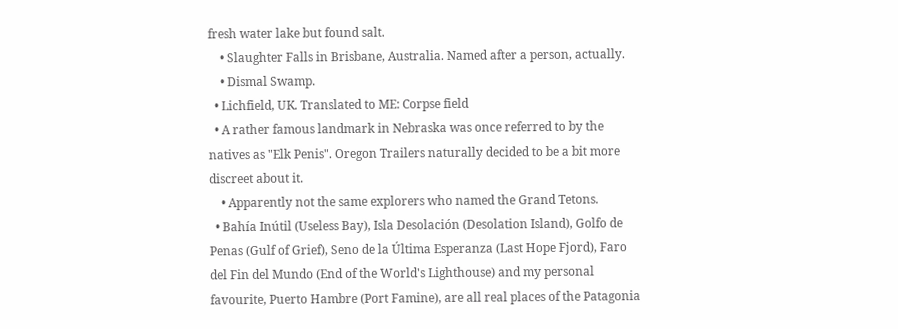fresh water lake but found salt.
    • Slaughter Falls in Brisbane, Australia. Named after a person, actually.
    • Dismal Swamp.
  • Lichfield, UK. Translated to ME: Corpse field
  • A rather famous landmark in Nebraska was once referred to by the natives as "Elk Penis". Oregon Trailers naturally decided to be a bit more discreet about it.
    • Apparently not the same explorers who named the Grand Tetons.
  • Bahía Inútil (Useless Bay), Isla Desolación (Desolation Island), Golfo de Penas (Gulf of Grief), Seno de la Última Esperanza (Last Hope Fjord), Faro del Fin del Mundo (End of the World's Lighthouse) and my personal favourite, Puerto Hambre (Port Famine), are all real places of the Patagonia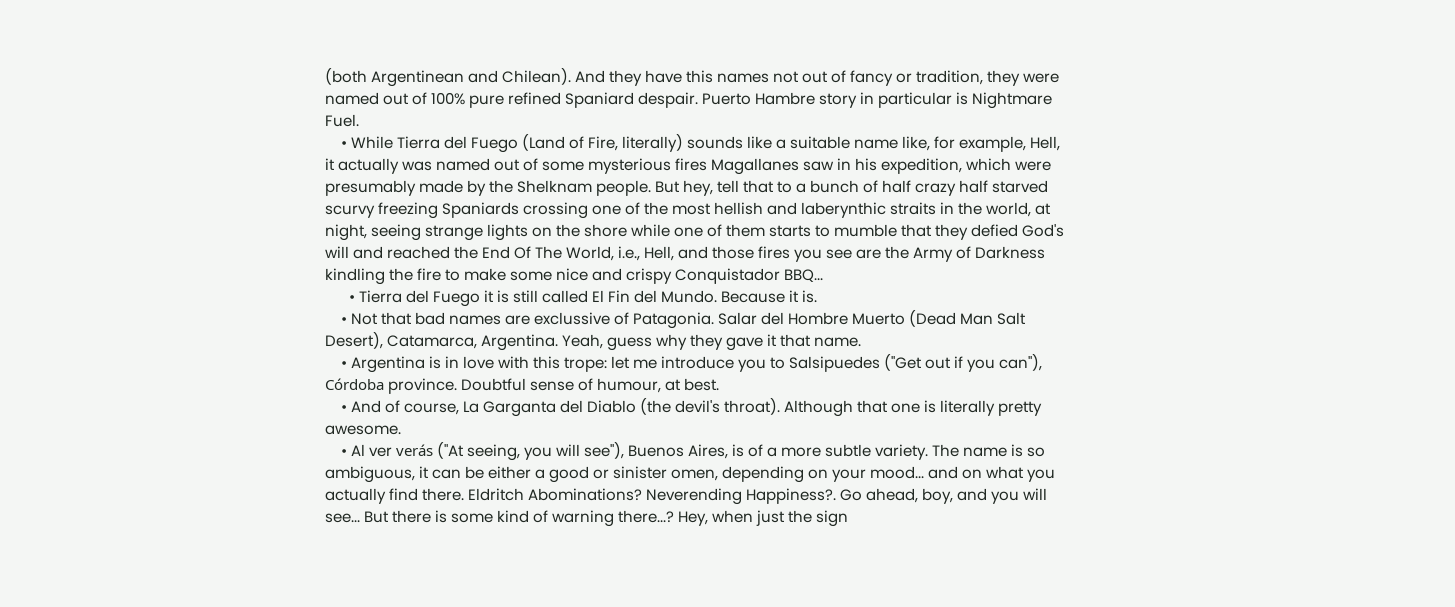(both Argentinean and Chilean). And they have this names not out of fancy or tradition, they were named out of 100% pure refined Spaniard despair. Puerto Hambre story in particular is Nightmare Fuel.
    • While Tierra del Fuego (Land of Fire, literally) sounds like a suitable name like, for example, Hell, it actually was named out of some mysterious fires Magallanes saw in his expedition, which were presumably made by the Shelknam people. But hey, tell that to a bunch of half crazy half starved scurvy freezing Spaniards crossing one of the most hellish and laberynthic straits in the world, at night, seeing strange lights on the shore while one of them starts to mumble that they defied God's will and reached the End Of The World, i.e., Hell, and those fires you see are the Army of Darkness kindling the fire to make some nice and crispy Conquistador BBQ...
      • Tierra del Fuego it is still called El Fin del Mundo. Because it is.
    • Not that bad names are exclussive of Patagonia. Salar del Hombre Muerto (Dead Man Salt Desert), Catamarca, Argentina. Yeah, guess why they gave it that name.
    • Argentina is in love with this trope: let me introduce you to Salsipuedes ("Get out if you can"), Córdoba province. Doubtful sense of humour, at best.
    • And of course, La Garganta del Diablo (the devil's throat). Although that one is literally pretty awesome.
    • Al ver verás ("At seeing, you will see"), Buenos Aires, is of a more subtle variety. The name is so ambiguous, it can be either a good or sinister omen, depending on your mood... and on what you actually find there. Eldritch Abominations? Neverending Happiness?. Go ahead, boy, and you will see... But there is some kind of warning there...? Hey, when just the sign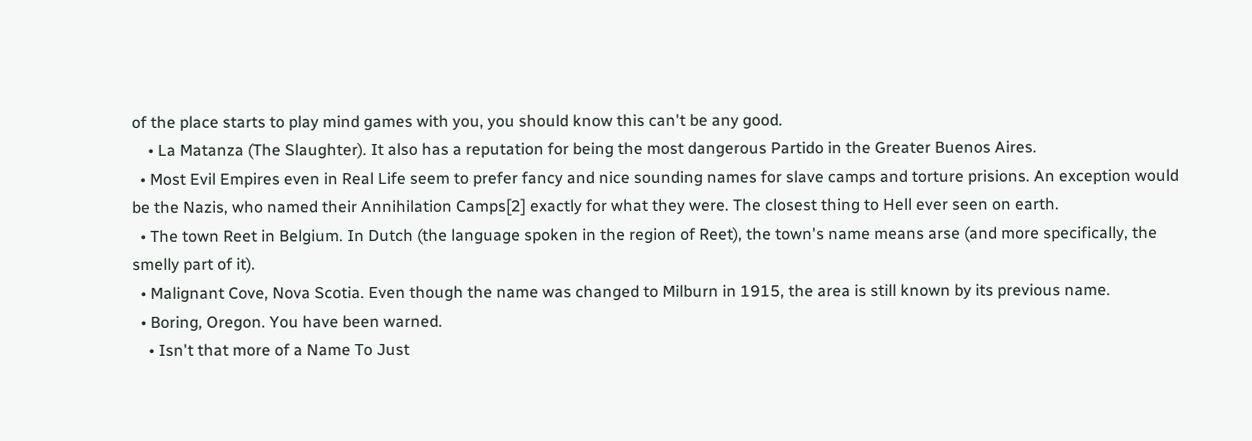of the place starts to play mind games with you, you should know this can't be any good.
    • La Matanza (The Slaughter). It also has a reputation for being the most dangerous Partido in the Greater Buenos Aires.
  • Most Evil Empires even in Real Life seem to prefer fancy and nice sounding names for slave camps and torture prisions. An exception would be the Nazis, who named their Annihilation Camps[2] exactly for what they were. The closest thing to Hell ever seen on earth.
  • The town Reet in Belgium. In Dutch (the language spoken in the region of Reet), the town's name means arse (and more specifically, the smelly part of it).
  • Malignant Cove, Nova Scotia. Even though the name was changed to Milburn in 1915, the area is still known by its previous name.
  • Boring, Oregon. You have been warned.
    • Isn't that more of a Name To Just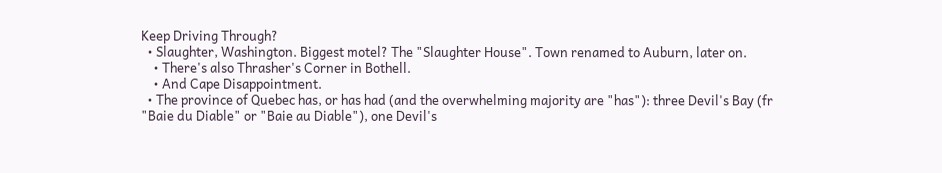Keep Driving Through?
  • Slaughter, Washington. Biggest motel? The "Slaughter House". Town renamed to Auburn, later on.
    • There's also Thrasher's Corner in Bothell.
    • And Cape Disappointment.
  • The province of Quebec has, or has had (and the overwhelming majority are "has"): three Devil's Bay (fr "Baie du Diable" or "Baie au Diable"), one Devil's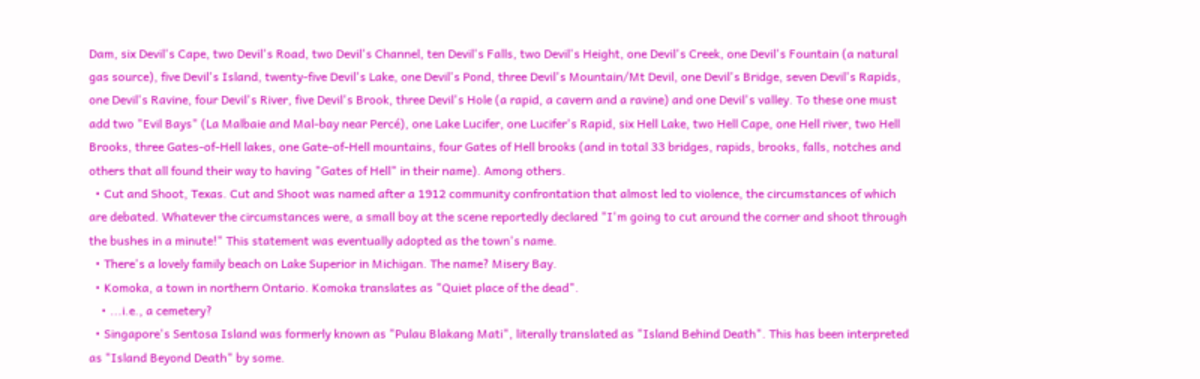Dam, six Devil's Cape, two Devil's Road, two Devil's Channel, ten Devil's Falls, two Devil's Height, one Devil's Creek, one Devil's Fountain (a natural gas source), five Devil's Island, twenty-five Devil's Lake, one Devil's Pond, three Devil's Mountain/Mt Devil, one Devil's Bridge, seven Devil's Rapids, one Devil's Ravine, four Devil's River, five Devil's Brook, three Devil's Hole (a rapid, a cavern and a ravine) and one Devil's valley. To these one must add two "Evil Bays" (La Malbaie and Mal-bay near Percé), one Lake Lucifer, one Lucifer's Rapid, six Hell Lake, two Hell Cape, one Hell river, two Hell Brooks, three Gates-of-Hell lakes, one Gate-of-Hell mountains, four Gates of Hell brooks (and in total 33 bridges, rapids, brooks, falls, notches and others that all found their way to having "Gates of Hell" in their name). Among others.
  • Cut and Shoot, Texas. Cut and Shoot was named after a 1912 community confrontation that almost led to violence, the circumstances of which are debated. Whatever the circumstances were, a small boy at the scene reportedly declared "I'm going to cut around the corner and shoot through the bushes in a minute!" This statement was eventually adopted as the town's name.
  • There's a lovely family beach on Lake Superior in Michigan. The name? Misery Bay.
  • Komoka, a town in northern Ontario. Komoka translates as "Quiet place of the dead".
    • ...i.e., a cemetery?
  • Singapore's Sentosa Island was formerly known as "Pulau Blakang Mati", literally translated as "Island Behind Death". This has been interpreted as "Island Beyond Death" by some.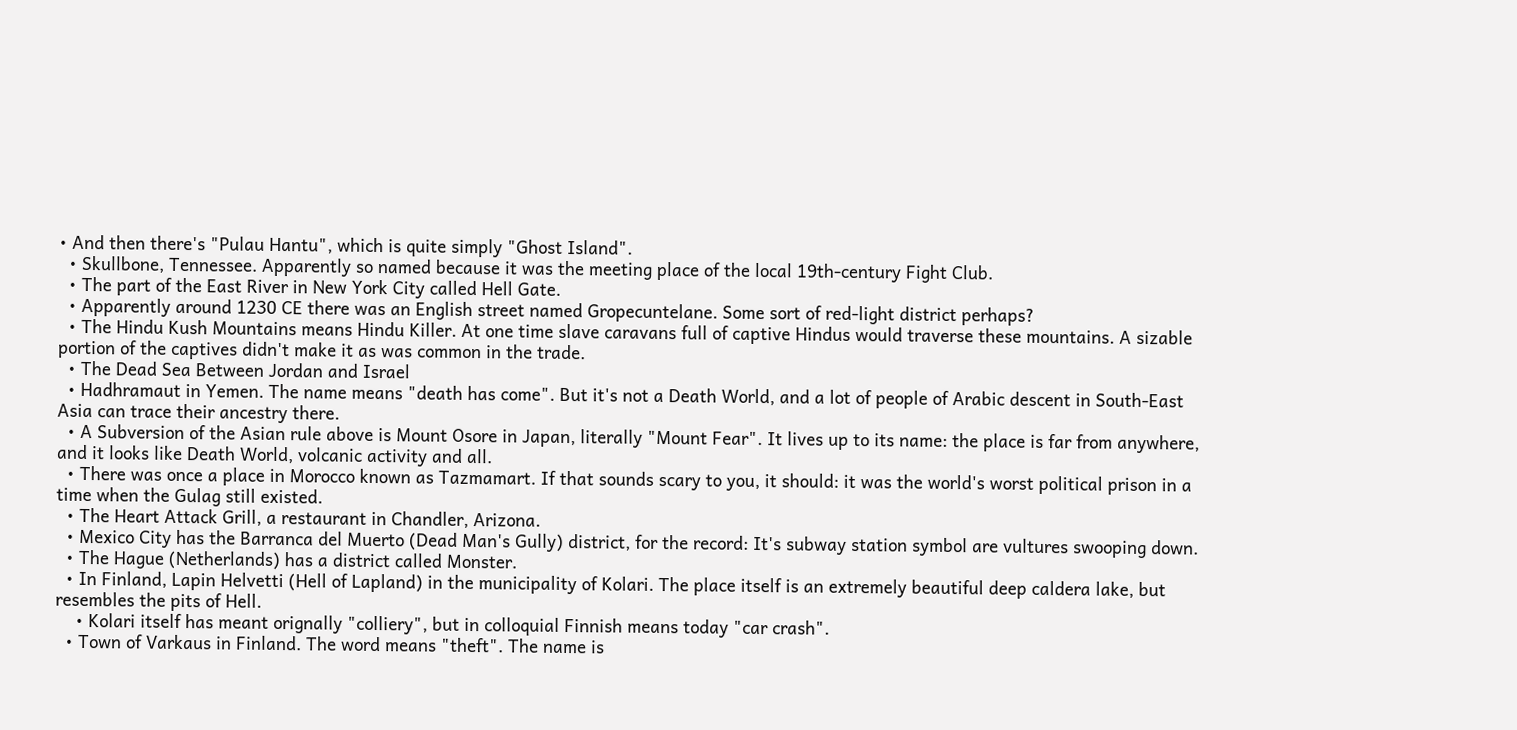• And then there's "Pulau Hantu", which is quite simply "Ghost Island".
  • Skullbone, Tennessee. Apparently so named because it was the meeting place of the local 19th-century Fight Club.
  • The part of the East River in New York City called Hell Gate.
  • Apparently around 1230 CE there was an English street named Gropecuntelane. Some sort of red-light district perhaps?
  • The Hindu Kush Mountains means Hindu Killer. At one time slave caravans full of captive Hindus would traverse these mountains. A sizable portion of the captives didn't make it as was common in the trade.
  • The Dead Sea Between Jordan and Israel
  • Hadhramaut in Yemen. The name means "death has come". But it's not a Death World, and a lot of people of Arabic descent in South-East Asia can trace their ancestry there.
  • A Subversion of the Asian rule above is Mount Osore in Japan, literally "Mount Fear". It lives up to its name: the place is far from anywhere, and it looks like Death World, volcanic activity and all.
  • There was once a place in Morocco known as Tazmamart. If that sounds scary to you, it should: it was the world's worst political prison in a time when the Gulag still existed.
  • The Heart Attack Grill, a restaurant in Chandler, Arizona.
  • Mexico City has the Barranca del Muerto (Dead Man's Gully) district, for the record: It's subway station symbol are vultures swooping down.
  • The Hague (Netherlands) has a district called Monster.
  • In Finland, Lapin Helvetti (Hell of Lapland) in the municipality of Kolari. The place itself is an extremely beautiful deep caldera lake, but resembles the pits of Hell.
    • Kolari itself has meant orignally "colliery", but in colloquial Finnish means today "car crash".
  • Town of Varkaus in Finland. The word means "theft". The name is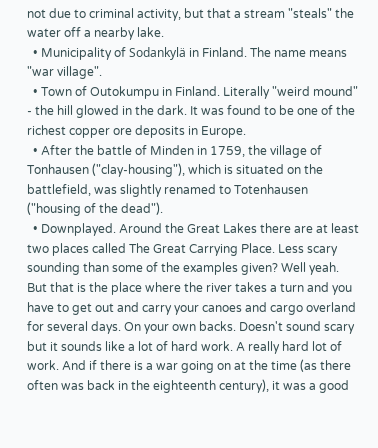not due to criminal activity, but that a stream "steals" the water off a nearby lake.
  • Municipality of Sodankylä in Finland. The name means "war village".
  • Town of Outokumpu in Finland. Literally "weird mound" - the hill glowed in the dark. It was found to be one of the richest copper ore deposits in Europe.
  • After the battle of Minden in 1759, the village of Tonhausen ("clay-housing"), which is situated on the battlefield, was slightly renamed to Totenhausen ("housing of the dead").
  • Downplayed. Around the Great Lakes there are at least two places called The Great Carrying Place. Less scary sounding than some of the examples given? Well yeah. But that is the place where the river takes a turn and you have to get out and carry your canoes and cargo overland for several days. On your own backs. Doesn't sound scary but it sounds like a lot of hard work. A really hard lot of work. And if there is a war going on at the time (as there often was back in the eighteenth century), it was a good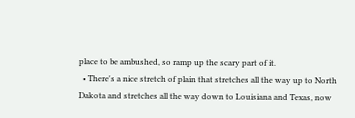place to be ambushed, so ramp up the scary part of it.
  • There's a nice stretch of plain that stretches all the way up to North Dakota and stretches all the way down to Louisiana and Texas, now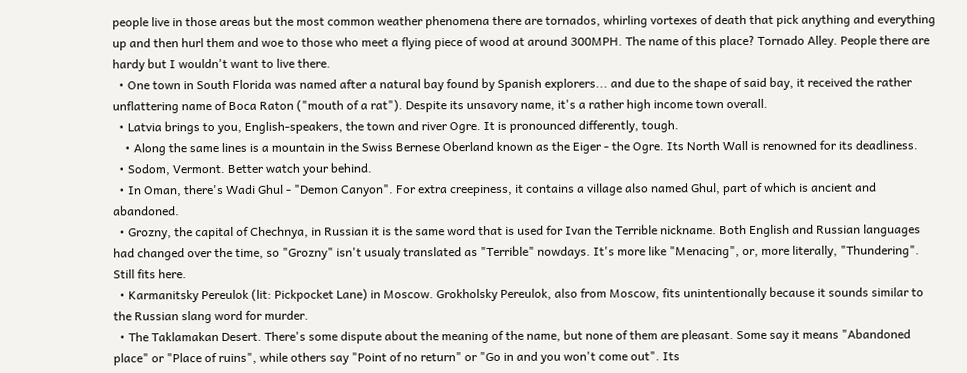people live in those areas but the most common weather phenomena there are tornados, whirling vortexes of death that pick anything and everything up and then hurl them and woe to those who meet a flying piece of wood at around 300MPH. The name of this place? Tornado Alley. People there are hardy but I wouldn't want to live there.
  • One town in South Florida was named after a natural bay found by Spanish explorers... and due to the shape of said bay, it received the rather unflattering name of Boca Raton ("mouth of a rat"). Despite its unsavory name, it's a rather high income town overall.
  • Latvia brings to you, English-speakers, the town and river Ogre. It is pronounced differently, tough.
    • Along the same lines is a mountain in the Swiss Bernese Oberland known as the Eiger - the Ogre. Its North Wall is renowned for its deadliness.
  • Sodom, Vermont. Better watch your behind.
  • In Oman, there's Wadi Ghul - "Demon Canyon". For extra creepiness, it contains a village also named Ghul, part of which is ancient and abandoned.
  • Grozny, the capital of Chechnya, in Russian it is the same word that is used for Ivan the Terrible nickname. Both English and Russian languages had changed over the time, so "Grozny" isn't usualy translated as "Terrible" nowdays. It's more like "Menacing", or, more literally, "Thundering". Still fits here.
  • Karmanitsky Pereulok (lit: Pickpocket Lane) in Moscow. Grokholsky Pereulok, also from Moscow, fits unintentionally because it sounds similar to the Russian slang word for murder.
  • The Taklamakan Desert. There's some dispute about the meaning of the name, but none of them are pleasant. Some say it means "Abandoned place" or "Place of ruins", while others say "Point of no return" or "Go in and you won't come out". Its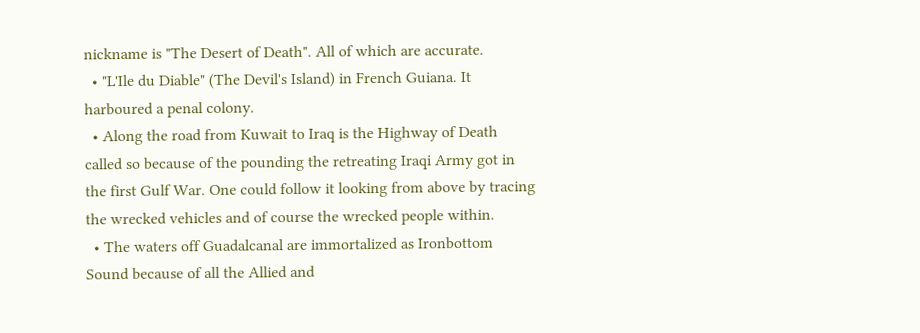nickname is "The Desert of Death". All of which are accurate.
  • "L'Ile du Diable" (The Devil's Island) in French Guiana. It harboured a penal colony.
  • Along the road from Kuwait to Iraq is the Highway of Death called so because of the pounding the retreating Iraqi Army got in the first Gulf War. One could follow it looking from above by tracing the wrecked vehicles and of course the wrecked people within.
  • The waters off Guadalcanal are immortalized as Ironbottom Sound because of all the Allied and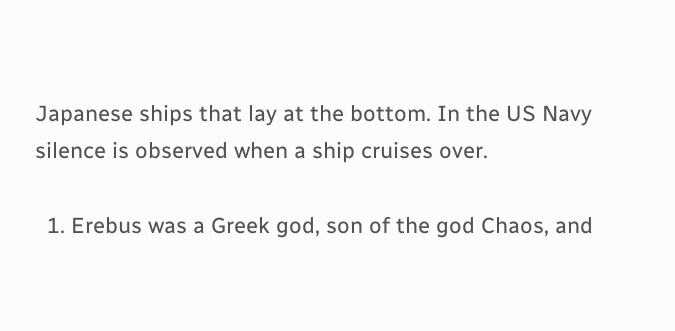Japanese ships that lay at the bottom. In the US Navy silence is observed when a ship cruises over.

  1. Erebus was a Greek god, son of the god Chaos, and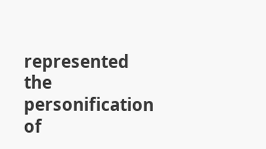represented the personification of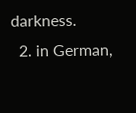darkness.
  2. in German,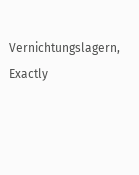Vernichtungslagern, Exactly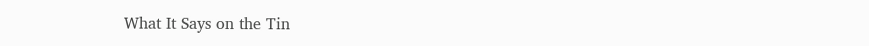What It Says on the Tin